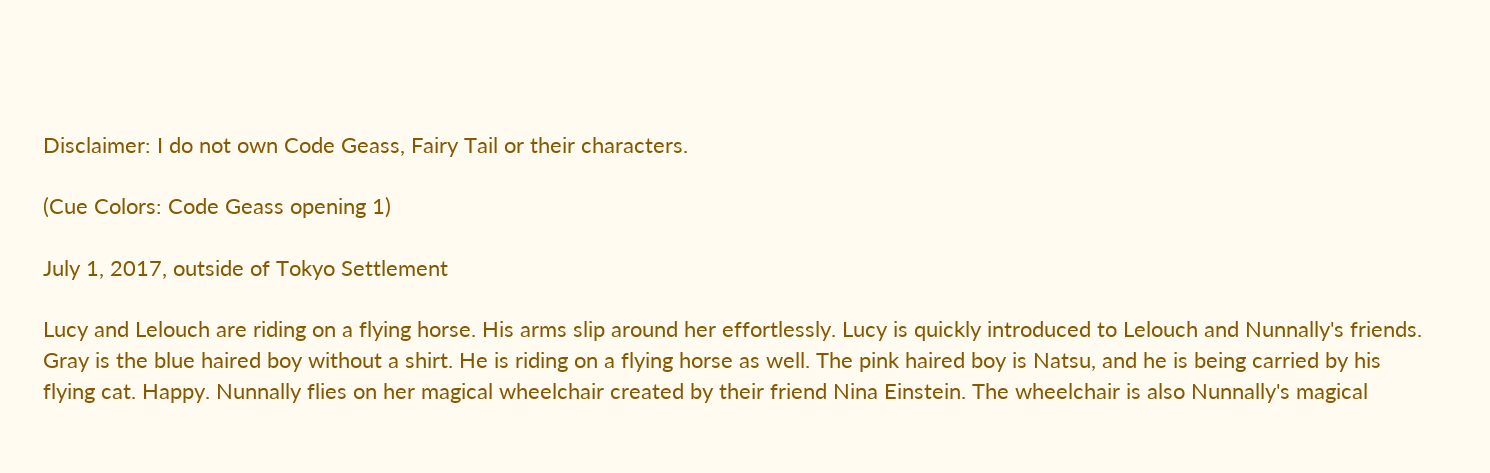Disclaimer: I do not own Code Geass, Fairy Tail or their characters.

(Cue Colors: Code Geass opening 1)

July 1, 2017, outside of Tokyo Settlement

Lucy and Lelouch are riding on a flying horse. His arms slip around her effortlessly. Lucy is quickly introduced to Lelouch and Nunnally's friends. Gray is the blue haired boy without a shirt. He is riding on a flying horse as well. The pink haired boy is Natsu, and he is being carried by his flying cat. Happy. Nunnally flies on her magical wheelchair created by their friend Nina Einstein. The wheelchair is also Nunnally's magical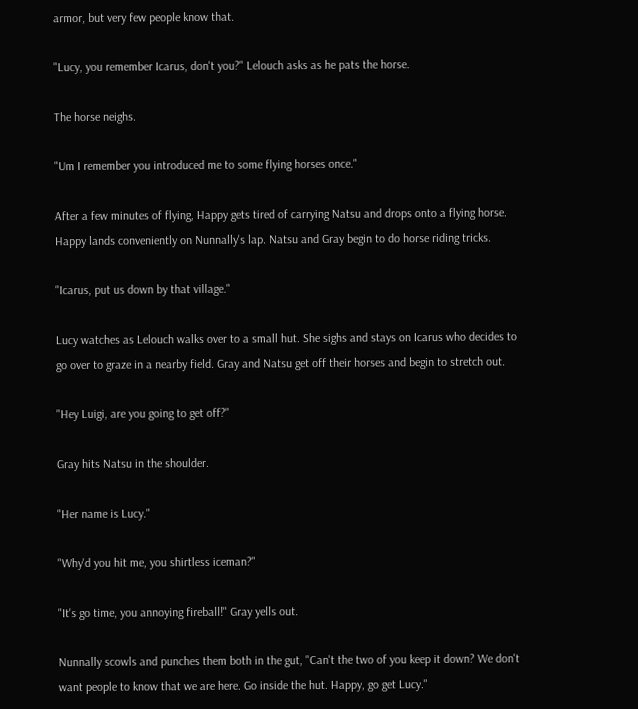armor, but very few people know that.

"Lucy, you remember Icarus, don't you?" Lelouch asks as he pats the horse.

The horse neighs.

"Um I remember you introduced me to some flying horses once."

After a few minutes of flying, Happy gets tired of carrying Natsu and drops onto a flying horse. Happy lands conveniently on Nunnally's lap. Natsu and Gray begin to do horse riding tricks.

"Icarus, put us down by that village."

Lucy watches as Lelouch walks over to a small hut. She sighs and stays on Icarus who decides to go over to graze in a nearby field. Gray and Natsu get off their horses and begin to stretch out.

"Hey Luigi, are you going to get off?"

Gray hits Natsu in the shoulder.

"Her name is Lucy."

"Why'd you hit me, you shirtless iceman?"

"It's go time, you annoying fireball!" Gray yells out.

Nunnally scowls and punches them both in the gut, "Can't the two of you keep it down? We don't want people to know that we are here. Go inside the hut. Happy, go get Lucy."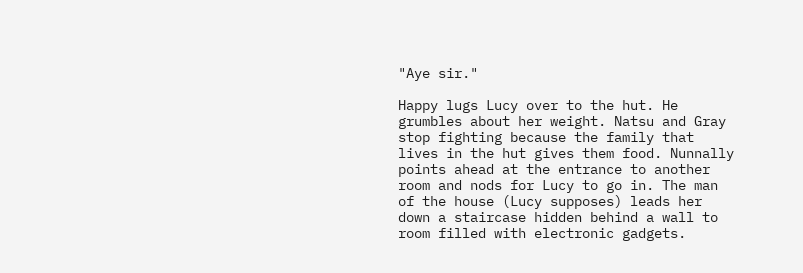"Aye sir."

Happy lugs Lucy over to the hut. He grumbles about her weight. Natsu and Gray stop fighting because the family that lives in the hut gives them food. Nunnally points ahead at the entrance to another room and nods for Lucy to go in. The man of the house (Lucy supposes) leads her down a staircase hidden behind a wall to room filled with electronic gadgets.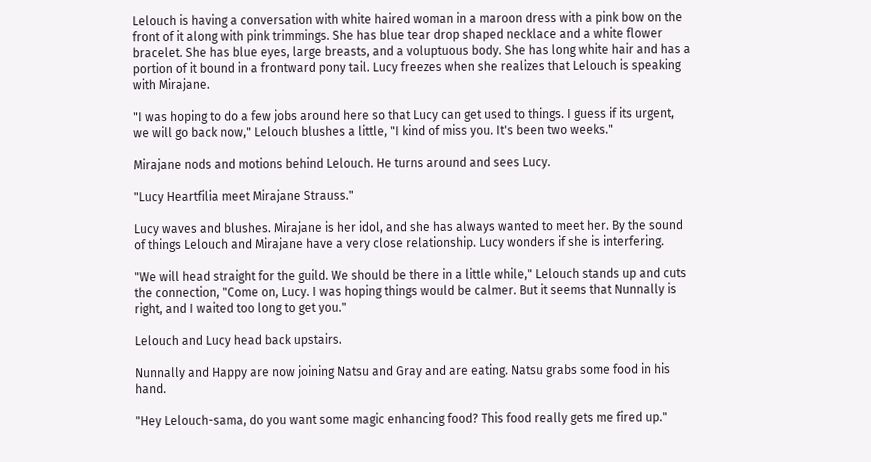Lelouch is having a conversation with white haired woman in a maroon dress with a pink bow on the front of it along with pink trimmings. She has blue tear drop shaped necklace and a white flower bracelet. She has blue eyes, large breasts, and a voluptuous body. She has long white hair and has a portion of it bound in a frontward pony tail. Lucy freezes when she realizes that Lelouch is speaking with Mirajane.

"I was hoping to do a few jobs around here so that Lucy can get used to things. I guess if its urgent, we will go back now," Lelouch blushes a little, "I kind of miss you. It's been two weeks."

Mirajane nods and motions behind Lelouch. He turns around and sees Lucy.

"Lucy Heartfilia meet Mirajane Strauss."

Lucy waves and blushes. Mirajane is her idol, and she has always wanted to meet her. By the sound of things Lelouch and Mirajane have a very close relationship. Lucy wonders if she is interfering.

"We will head straight for the guild. We should be there in a little while," Lelouch stands up and cuts the connection, "Come on, Lucy. I was hoping things would be calmer. But it seems that Nunnally is right, and I waited too long to get you."

Lelouch and Lucy head back upstairs.

Nunnally and Happy are now joining Natsu and Gray and are eating. Natsu grabs some food in his hand.

"Hey Lelouch-sama, do you want some magic enhancing food? This food really gets me fired up."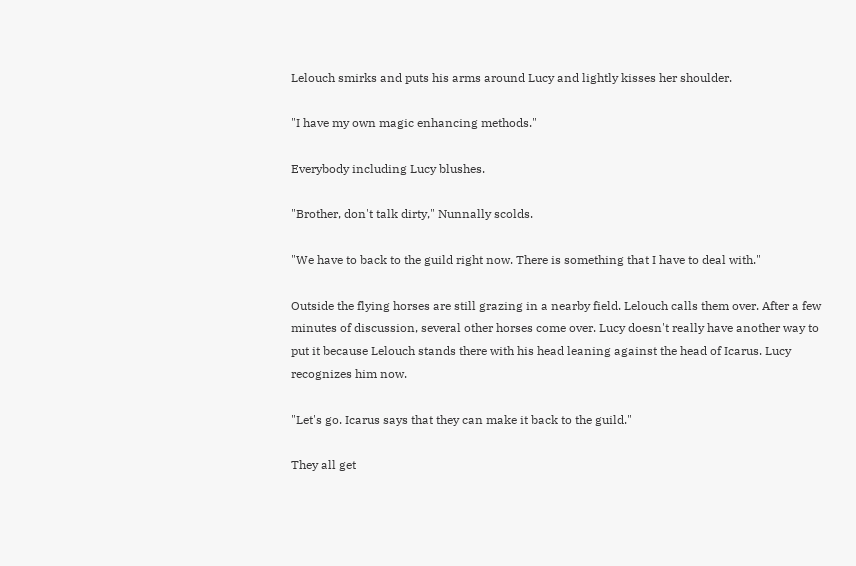Lelouch smirks and puts his arms around Lucy and lightly kisses her shoulder.

"I have my own magic enhancing methods."

Everybody including Lucy blushes.

"Brother, don't talk dirty," Nunnally scolds.

"We have to back to the guild right now. There is something that I have to deal with."

Outside the flying horses are still grazing in a nearby field. Lelouch calls them over. After a few minutes of discussion, several other horses come over. Lucy doesn't really have another way to put it because Lelouch stands there with his head leaning against the head of Icarus. Lucy recognizes him now.

"Let's go. Icarus says that they can make it back to the guild."

They all get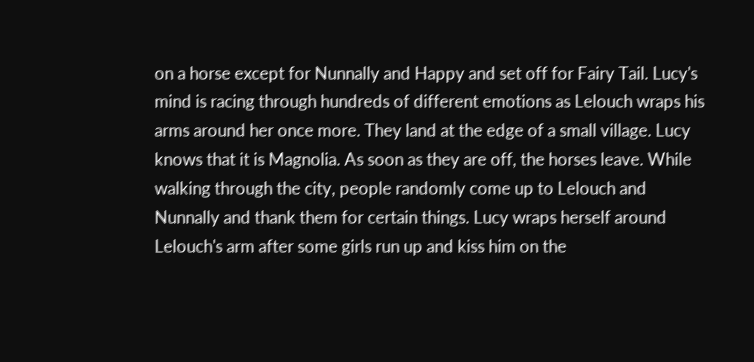on a horse except for Nunnally and Happy and set off for Fairy Tail. Lucy's mind is racing through hundreds of different emotions as Lelouch wraps his arms around her once more. They land at the edge of a small village. Lucy knows that it is Magnolia. As soon as they are off, the horses leave. While walking through the city, people randomly come up to Lelouch and Nunnally and thank them for certain things. Lucy wraps herself around Lelouch's arm after some girls run up and kiss him on the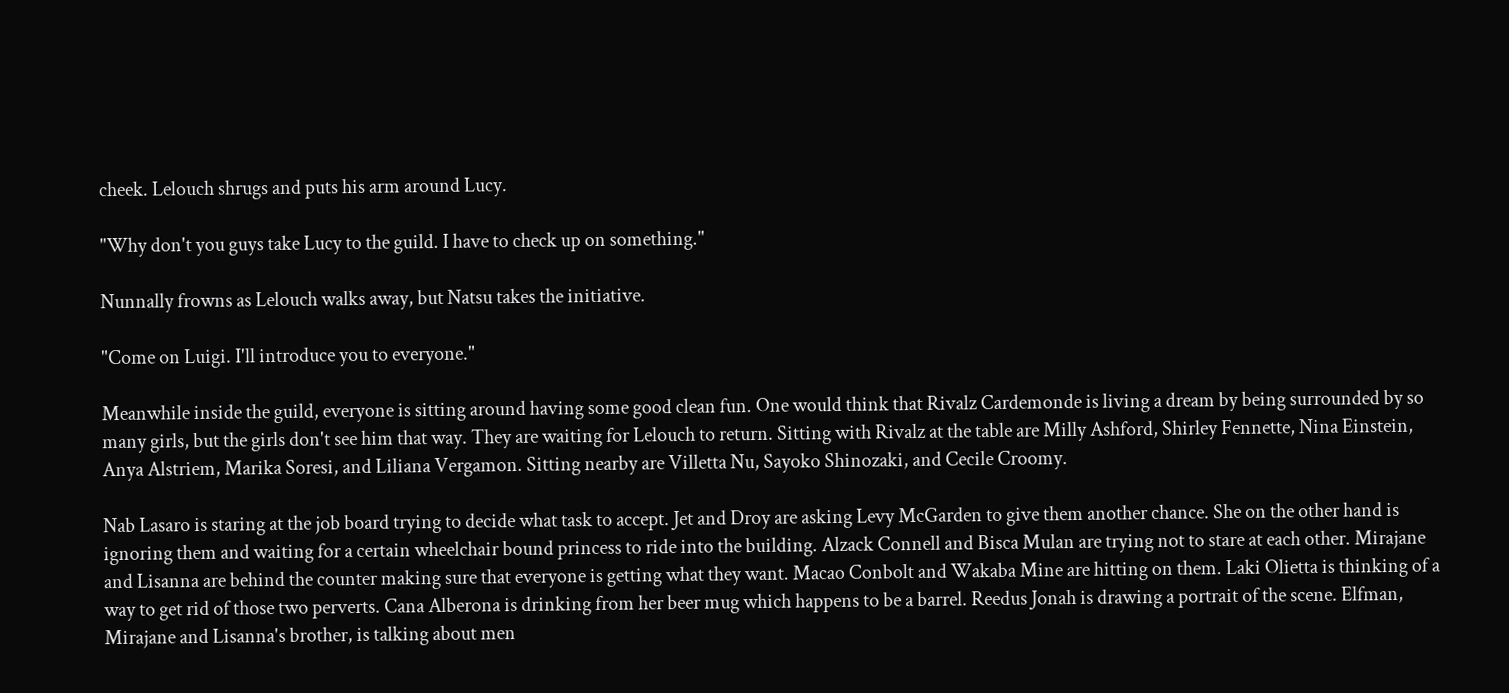cheek. Lelouch shrugs and puts his arm around Lucy.

"Why don't you guys take Lucy to the guild. I have to check up on something."

Nunnally frowns as Lelouch walks away, but Natsu takes the initiative.

"Come on Luigi. I'll introduce you to everyone."

Meanwhile inside the guild, everyone is sitting around having some good clean fun. One would think that Rivalz Cardemonde is living a dream by being surrounded by so many girls, but the girls don't see him that way. They are waiting for Lelouch to return. Sitting with Rivalz at the table are Milly Ashford, Shirley Fennette, Nina Einstein, Anya Alstriem, Marika Soresi, and Liliana Vergamon. Sitting nearby are Villetta Nu, Sayoko Shinozaki, and Cecile Croomy.

Nab Lasaro is staring at the job board trying to decide what task to accept. Jet and Droy are asking Levy McGarden to give them another chance. She on the other hand is ignoring them and waiting for a certain wheelchair bound princess to ride into the building. Alzack Connell and Bisca Mulan are trying not to stare at each other. Mirajane and Lisanna are behind the counter making sure that everyone is getting what they want. Macao Conbolt and Wakaba Mine are hitting on them. Laki Olietta is thinking of a way to get rid of those two perverts. Cana Alberona is drinking from her beer mug which happens to be a barrel. Reedus Jonah is drawing a portrait of the scene. Elfman, Mirajane and Lisanna's brother, is talking about men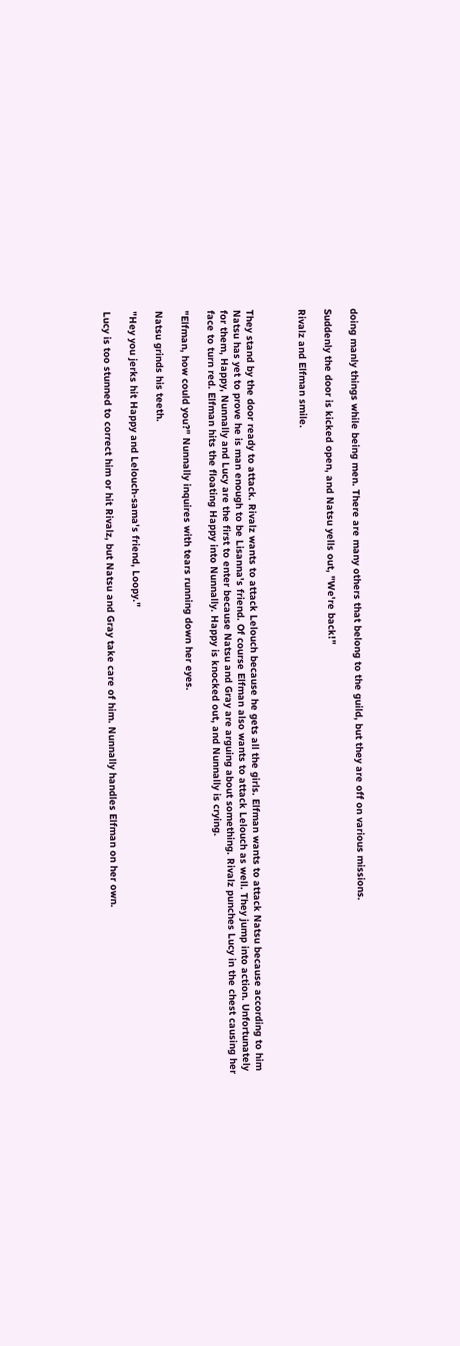doing manly things while being men. There are many others that belong to the guild, but they are off on various missions.

Suddenly the door is kicked open, and Natsu yells out, "We're back!"

Rivalz and Elfman smile.



They stand by the door ready to attack. Rivalz wants to attack Lelouch because he gets all the girls. Elfman wants to attack Natsu because according to him Natsu has yet to prove he is man enough to be Lisanna's friend. Of course Elfman also wants to attack Lelouch as well. They jump into action. Unfortunately for them, Happy, Nunnally and Lucy are the first to enter because Natsu and Gray are arguing about something. Rivalz punches Lucy in the chest causing her face to turn red. Elfman hits the floating Happy into Nunnally. Happy is knocked out, and Nunnally is crying.

"Elfman, how could you?" Nunnally inquires with tears running down her eyes.

Natsu grinds his teeth.

"Hey you jerks hit Happy and Lelouch-sama's friend, Loopy."

Lucy is too stunned to correct him or hit Rivalz, but Natsu and Gray take care of him. Nunnally handles Elfman on her own.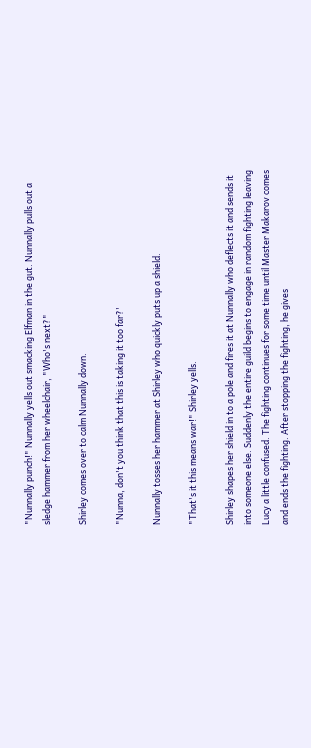"Nunnally punch!" Nunnally yells out smacking Elfman in the gut. Nunnally pulls out a sledge hammer from her wheelchair, "Who's next?"

Shirley comes over to calm Nunnally down.

"Nunna, don't you think that this is taking it too far?'

Nunnally tosses her hammer at Shirley who quickly puts up a shield.

"That's it this means war!" Shirley yells.

Shirley shapes her shield in to a pole and fires it at Nunnally who deflects it and sends it into someone else. Suddenly the entire guild begins to engage in random fighting leaving Lucy a little confused. The fighting continues for some time until Master Makarov comes and ends the fighting. After stopping the fighting, he gives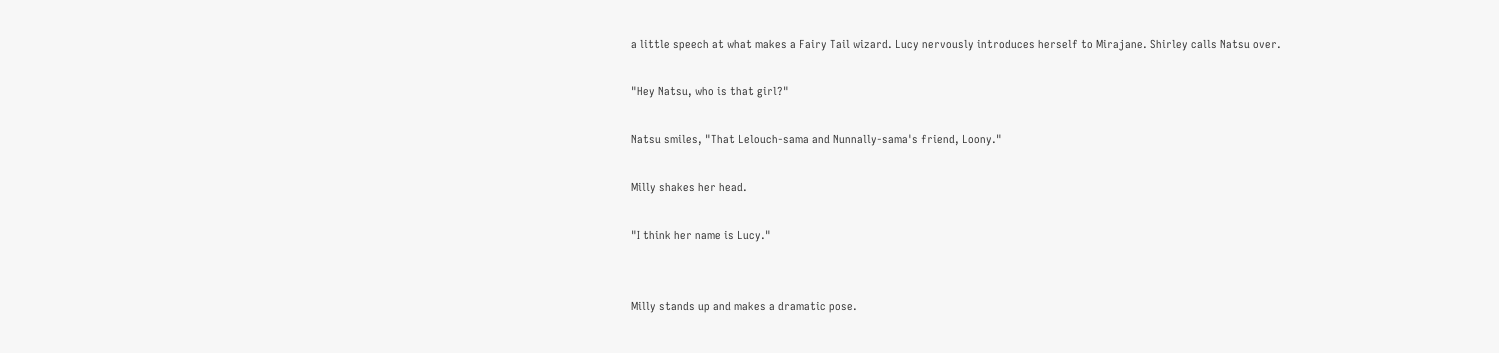a little speech at what makes a Fairy Tail wizard. Lucy nervously introduces herself to Mirajane. Shirley calls Natsu over.

"Hey Natsu, who is that girl?"

Natsu smiles, "That Lelouch-sama and Nunnally-sama's friend, Loony."

Milly shakes her head.

"I think her name is Lucy."


Milly stands up and makes a dramatic pose.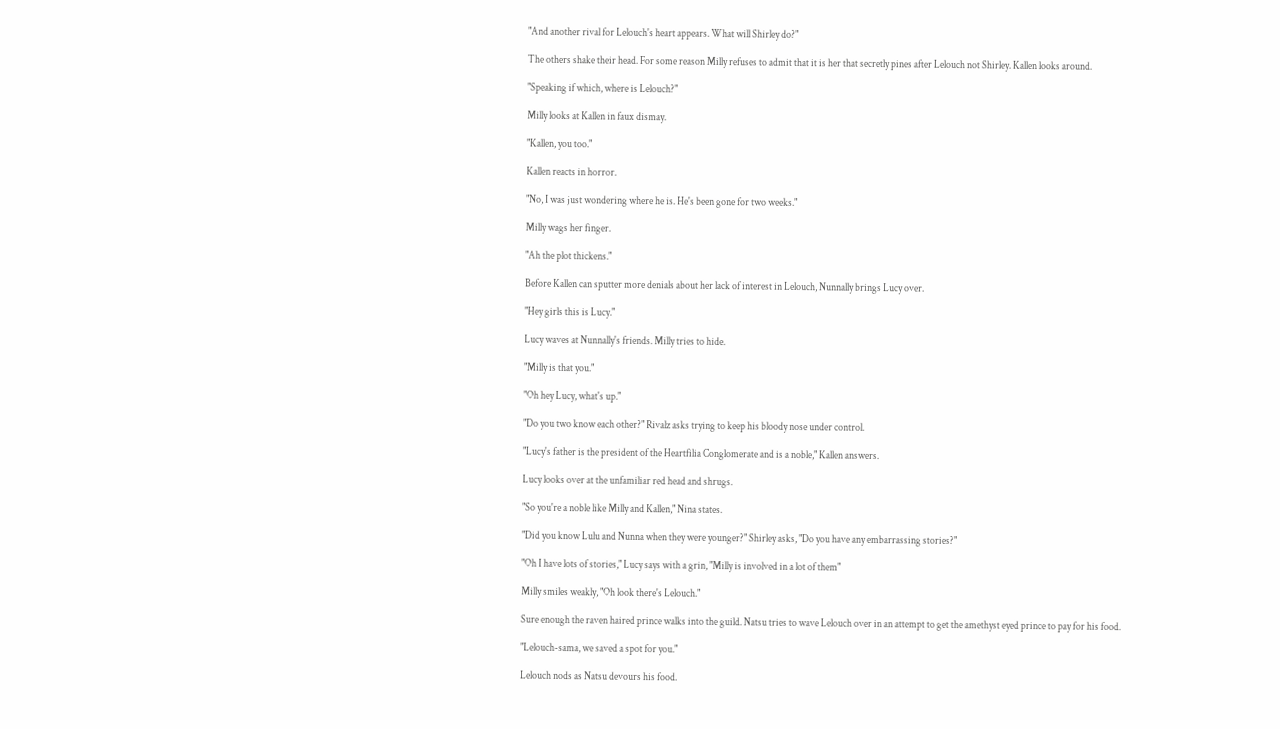"And another rival for Lelouch's heart appears. What will Shirley do?"

The others shake their head. For some reason Milly refuses to admit that it is her that secretly pines after Lelouch not Shirley. Kallen looks around.

"Speaking if which, where is Lelouch?"

Milly looks at Kallen in faux dismay.

"Kallen, you too."

Kallen reacts in horror.

"No, I was just wondering where he is. He's been gone for two weeks."

Milly wags her finger.

"Ah the plot thickens."

Before Kallen can sputter more denials about her lack of interest in Lelouch, Nunnally brings Lucy over.

"Hey girls this is Lucy."

Lucy waves at Nunnally's friends. Milly tries to hide.

"Milly is that you."

"Oh hey Lucy, what's up."

"Do you two know each other?" Rivalz asks trying to keep his bloody nose under control.

"Lucy's father is the president of the Heartfilia Conglomerate and is a noble," Kallen answers.

Lucy looks over at the unfamiliar red head and shrugs.

"So you're a noble like Milly and Kallen," Nina states.

"Did you know Lulu and Nunna when they were younger?" Shirley asks, "Do you have any embarrassing stories?"

"Oh I have lots of stories," Lucy says with a grin, "Milly is involved in a lot of them"

Milly smiles weakly, "Oh look there's Lelouch."

Sure enough the raven haired prince walks into the guild. Natsu tries to wave Lelouch over in an attempt to get the amethyst eyed prince to pay for his food.

"Lelouch-sama, we saved a spot for you."

Lelouch nods as Natsu devours his food.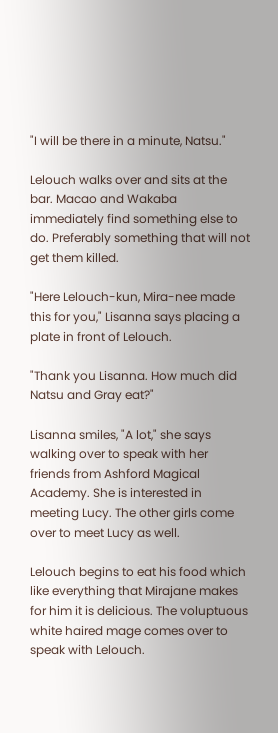"I will be there in a minute, Natsu."

Lelouch walks over and sits at the bar. Macao and Wakaba immediately find something else to do. Preferably something that will not get them killed.

"Here Lelouch-kun, Mira-nee made this for you," Lisanna says placing a plate in front of Lelouch.

"Thank you Lisanna. How much did Natsu and Gray eat?"

Lisanna smiles, "A lot," she says walking over to speak with her friends from Ashford Magical Academy. She is interested in meeting Lucy. The other girls come over to meet Lucy as well.

Lelouch begins to eat his food which like everything that Mirajane makes for him it is delicious. The voluptuous white haired mage comes over to speak with Lelouch.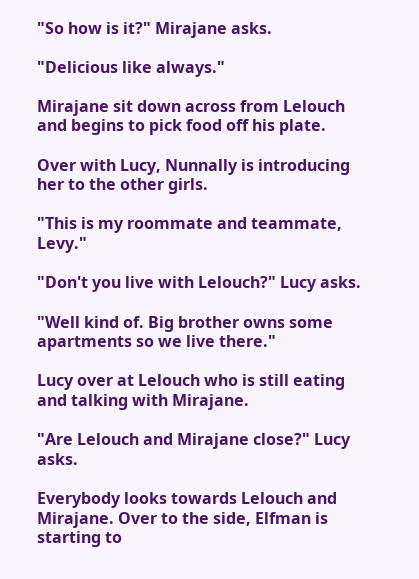"So how is it?" Mirajane asks.

"Delicious like always."

Mirajane sit down across from Lelouch and begins to pick food off his plate.

Over with Lucy, Nunnally is introducing her to the other girls.

"This is my roommate and teammate, Levy."

"Don't you live with Lelouch?" Lucy asks.

"Well kind of. Big brother owns some apartments so we live there."

Lucy over at Lelouch who is still eating and talking with Mirajane.

"Are Lelouch and Mirajane close?" Lucy asks.

Everybody looks towards Lelouch and Mirajane. Over to the side, Elfman is starting to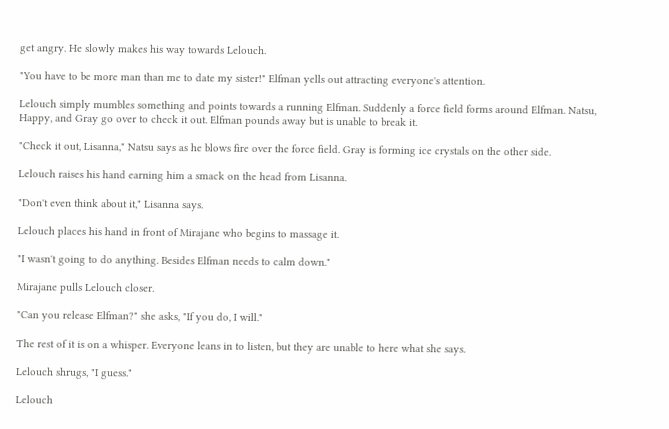get angry. He slowly makes his way towards Lelouch.

"You have to be more man than me to date my sister!" Elfman yells out attracting everyone's attention.

Lelouch simply mumbles something and points towards a running Elfman. Suddenly a force field forms around Elfman. Natsu, Happy, and Gray go over to check it out. Elfman pounds away but is unable to break it.

"Check it out, Lisanna," Natsu says as he blows fire over the force field. Gray is forming ice crystals on the other side.

Lelouch raises his hand earning him a smack on the head from Lisanna.

"Don't even think about it," Lisanna says.

Lelouch places his hand in front of Mirajane who begins to massage it.

"I wasn't going to do anything. Besides Elfman needs to calm down."

Mirajane pulls Lelouch closer.

"Can you release Elfman?" she asks, "If you do, I will."

The rest of it is on a whisper. Everyone leans in to listen, but they are unable to here what she says.

Lelouch shrugs, "I guess."

Lelouch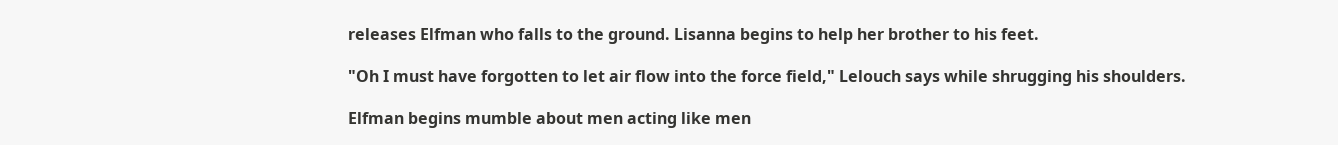releases Elfman who falls to the ground. Lisanna begins to help her brother to his feet.

"Oh I must have forgotten to let air flow into the force field," Lelouch says while shrugging his shoulders.

Elfman begins mumble about men acting like men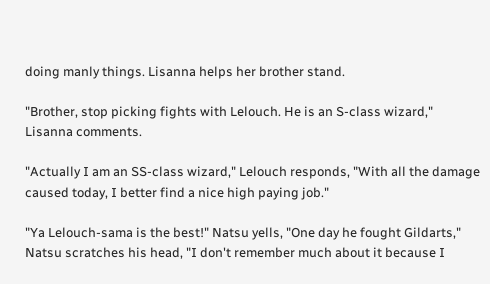doing manly things. Lisanna helps her brother stand.

"Brother, stop picking fights with Lelouch. He is an S-class wizard," Lisanna comments.

"Actually I am an SS-class wizard," Lelouch responds, "With all the damage caused today, I better find a nice high paying job."

"Ya Lelouch-sama is the best!" Natsu yells, "One day he fought Gildarts," Natsu scratches his head, "I don't remember much about it because I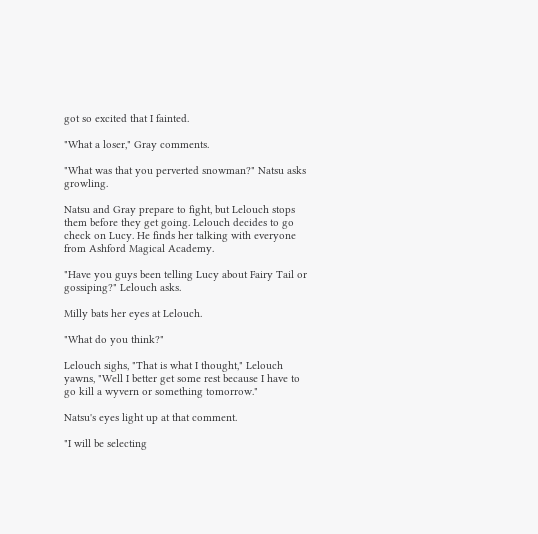got so excited that I fainted.

"What a loser," Gray comments.

"What was that you perverted snowman?" Natsu asks growling.

Natsu and Gray prepare to fight, but Lelouch stops them before they get going. Lelouch decides to go check on Lucy. He finds her talking with everyone from Ashford Magical Academy.

"Have you guys been telling Lucy about Fairy Tail or gossiping?" Lelouch asks.

Milly bats her eyes at Lelouch.

"What do you think?"

Lelouch sighs, "That is what I thought," Lelouch yawns, "Well I better get some rest because I have to go kill a wyvern or something tomorrow."

Natsu's eyes light up at that comment.

"I will be selecting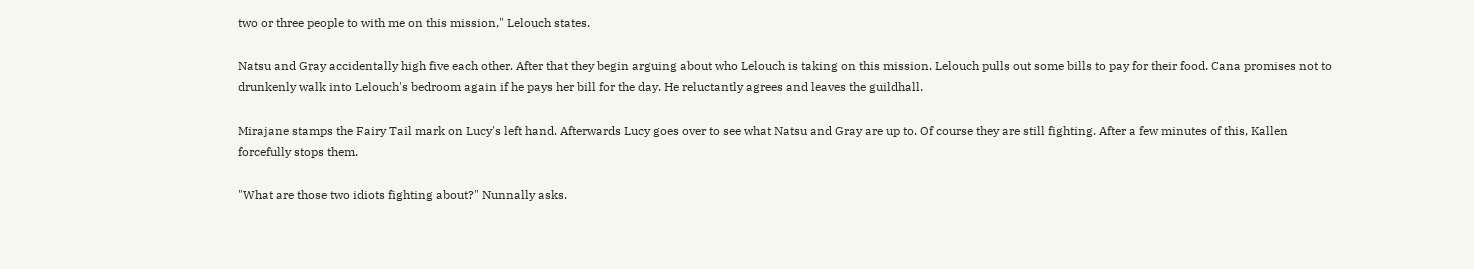two or three people to with me on this mission," Lelouch states.

Natsu and Gray accidentally high five each other. After that they begin arguing about who Lelouch is taking on this mission. Lelouch pulls out some bills to pay for their food. Cana promises not to drunkenly walk into Lelouch's bedroom again if he pays her bill for the day. He reluctantly agrees and leaves the guildhall.

Mirajane stamps the Fairy Tail mark on Lucy's left hand. Afterwards Lucy goes over to see what Natsu and Gray are up to. Of course they are still fighting. After a few minutes of this, Kallen forcefully stops them.

"What are those two idiots fighting about?" Nunnally asks.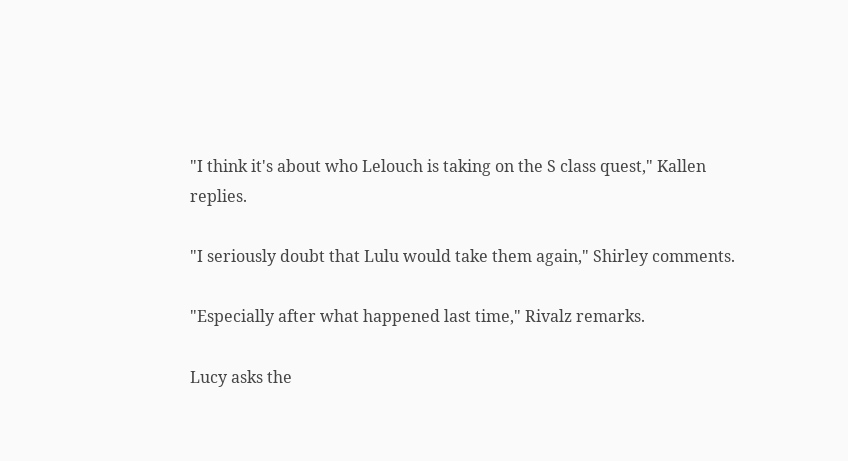"I think it's about who Lelouch is taking on the S class quest," Kallen replies.

"I seriously doubt that Lulu would take them again," Shirley comments.

"Especially after what happened last time," Rivalz remarks.

Lucy asks the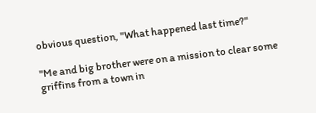obvious question, "What happened last time?"

"Me and big brother were on a mission to clear some griffins from a town in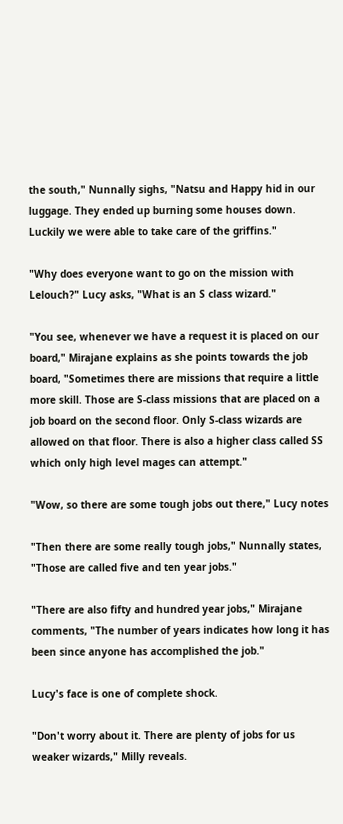the south," Nunnally sighs, "Natsu and Happy hid in our luggage. They ended up burning some houses down. Luckily we were able to take care of the griffins."

"Why does everyone want to go on the mission with Lelouch?" Lucy asks, "What is an S class wizard."

"You see, whenever we have a request it is placed on our board," Mirajane explains as she points towards the job board, "Sometimes there are missions that require a little more skill. Those are S-class missions that are placed on a job board on the second floor. Only S-class wizards are allowed on that floor. There is also a higher class called SS which only high level mages can attempt."

"Wow, so there are some tough jobs out there," Lucy notes

"Then there are some really tough jobs," Nunnally states, "Those are called five and ten year jobs."

"There are also fifty and hundred year jobs," Mirajane comments, "The number of years indicates how long it has been since anyone has accomplished the job."

Lucy's face is one of complete shock.

"Don't worry about it. There are plenty of jobs for us weaker wizards," Milly reveals.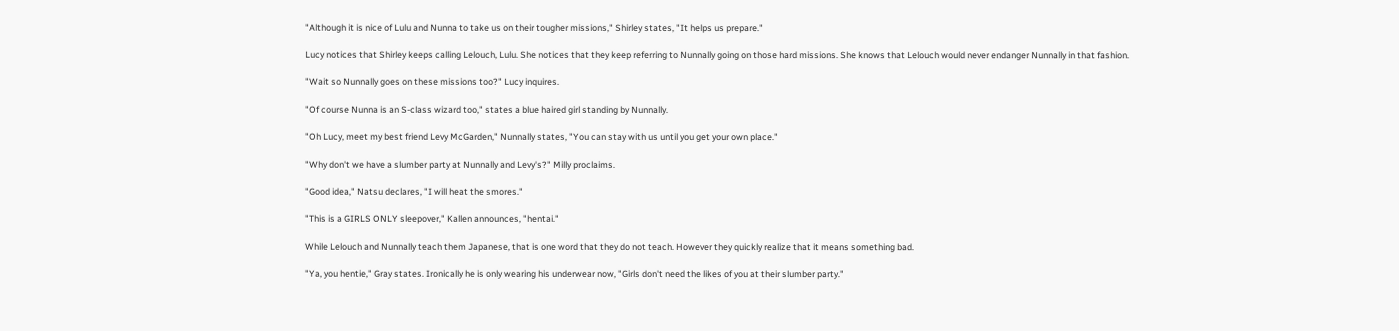"Although it is nice of Lulu and Nunna to take us on their tougher missions," Shirley states, "It helps us prepare."

Lucy notices that Shirley keeps calling Lelouch, Lulu. She notices that they keep referring to Nunnally going on those hard missions. She knows that Lelouch would never endanger Nunnally in that fashion.

"Wait so Nunnally goes on these missions too?" Lucy inquires.

"Of course Nunna is an S-class wizard too," states a blue haired girl standing by Nunnally.

"Oh Lucy, meet my best friend Levy McGarden," Nunnally states, "You can stay with us until you get your own place."

"Why don't we have a slumber party at Nunnally and Levy's?" Milly proclaims.

"Good idea," Natsu declares, "I will heat the smores."

"This is a GIRLS ONLY sleepover," Kallen announces, "hentai."

While Lelouch and Nunnally teach them Japanese, that is one word that they do not teach. However they quickly realize that it means something bad.

"Ya, you hentie," Gray states. Ironically he is only wearing his underwear now, "Girls don't need the likes of you at their slumber party."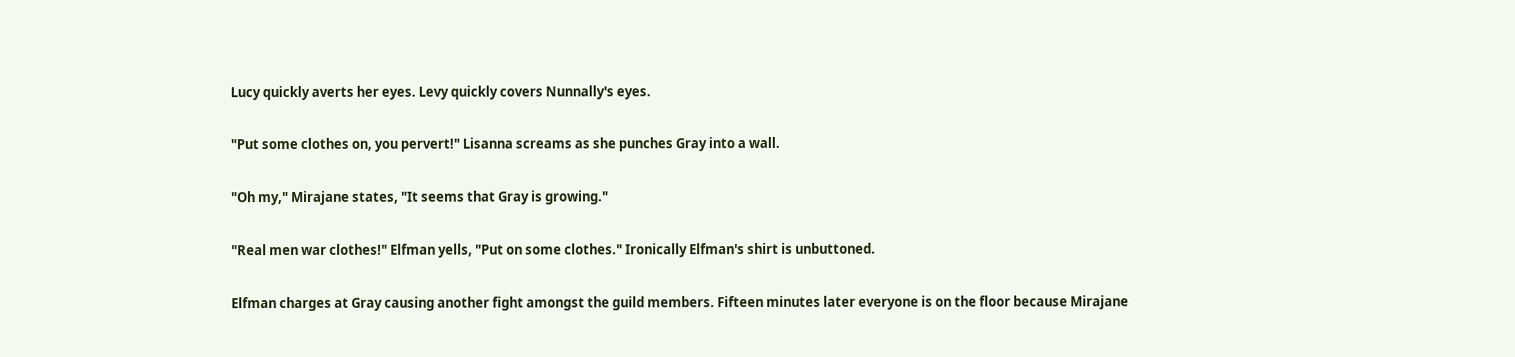Lucy quickly averts her eyes. Levy quickly covers Nunnally's eyes.

"Put some clothes on, you pervert!" Lisanna screams as she punches Gray into a wall.

"Oh my," Mirajane states, "It seems that Gray is growing."

"Real men war clothes!" Elfman yells, "Put on some clothes." Ironically Elfman's shirt is unbuttoned.

Elfman charges at Gray causing another fight amongst the guild members. Fifteen minutes later everyone is on the floor because Mirajane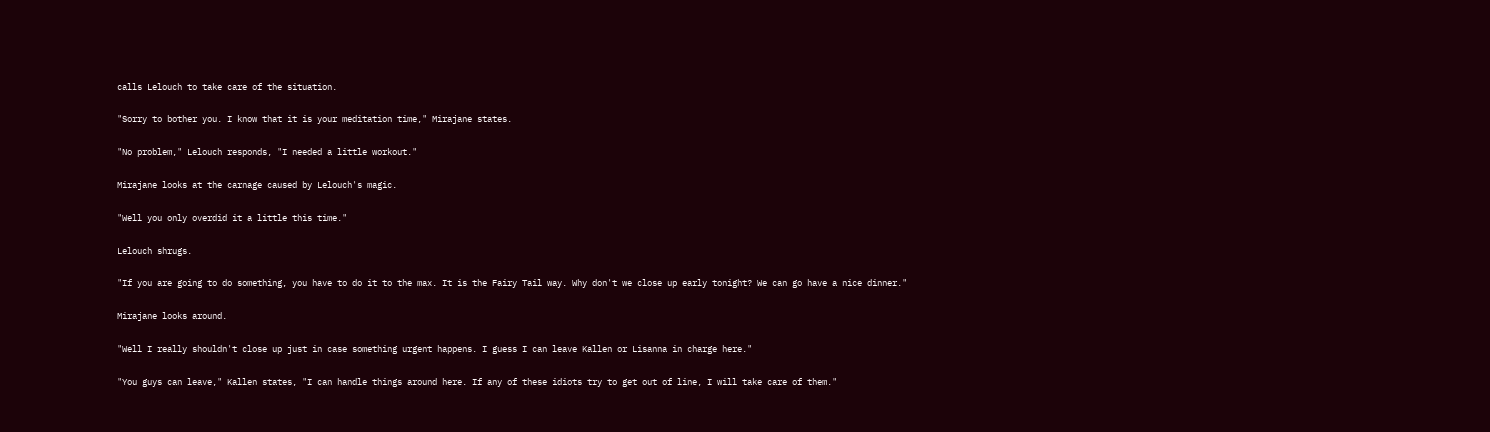calls Lelouch to take care of the situation.

"Sorry to bother you. I know that it is your meditation time," Mirajane states.

"No problem," Lelouch responds, "I needed a little workout."

Mirajane looks at the carnage caused by Lelouch's magic.

"Well you only overdid it a little this time."

Lelouch shrugs.

"If you are going to do something, you have to do it to the max. It is the Fairy Tail way. Why don't we close up early tonight? We can go have a nice dinner."

Mirajane looks around.

"Well I really shouldn't close up just in case something urgent happens. I guess I can leave Kallen or Lisanna in charge here."

"You guys can leave," Kallen states, "I can handle things around here. If any of these idiots try to get out of line, I will take care of them."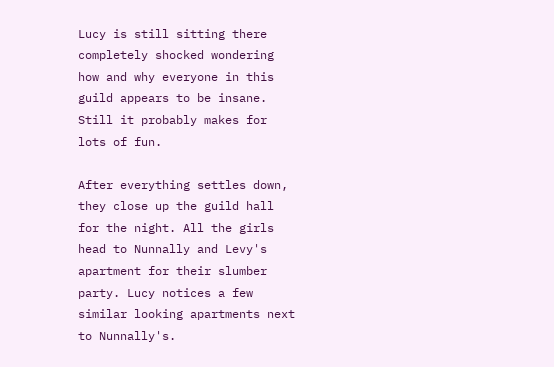Lucy is still sitting there completely shocked wondering how and why everyone in this guild appears to be insane. Still it probably makes for lots of fun.

After everything settles down, they close up the guild hall for the night. All the girls head to Nunnally and Levy's apartment for their slumber party. Lucy notices a few similar looking apartments next to Nunnally's.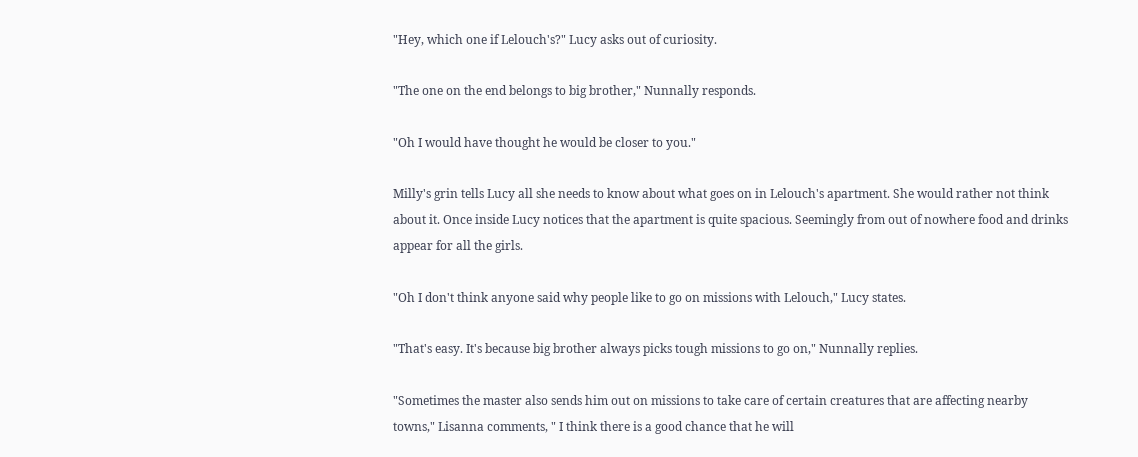"Hey, which one if Lelouch's?" Lucy asks out of curiosity.

"The one on the end belongs to big brother," Nunnally responds.

"Oh I would have thought he would be closer to you."

Milly's grin tells Lucy all she needs to know about what goes on in Lelouch's apartment. She would rather not think about it. Once inside Lucy notices that the apartment is quite spacious. Seemingly from out of nowhere food and drinks appear for all the girls.

"Oh I don't think anyone said why people like to go on missions with Lelouch," Lucy states.

"That's easy. It's because big brother always picks tough missions to go on," Nunnally replies.

"Sometimes the master also sends him out on missions to take care of certain creatures that are affecting nearby towns," Lisanna comments, " I think there is a good chance that he will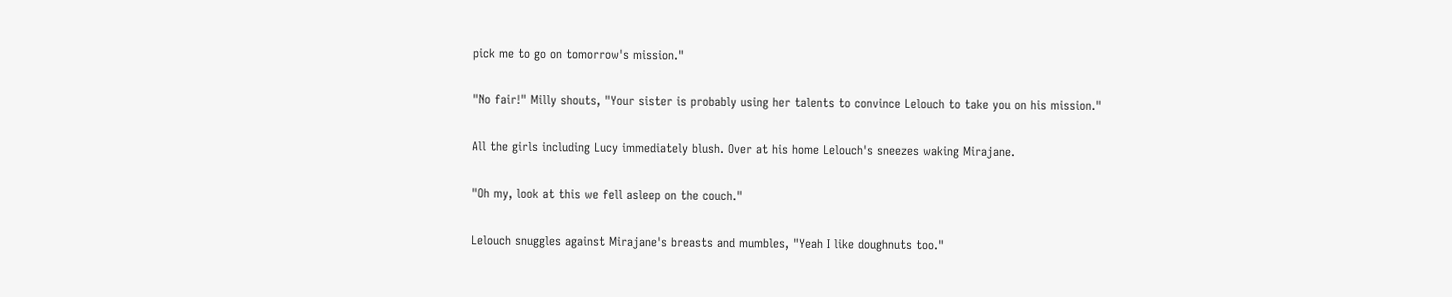pick me to go on tomorrow's mission."

"No fair!" Milly shouts, "Your sister is probably using her talents to convince Lelouch to take you on his mission."

All the girls including Lucy immediately blush. Over at his home Lelouch's sneezes waking Mirajane.

"Oh my, look at this we fell asleep on the couch."

Lelouch snuggles against Mirajane's breasts and mumbles, "Yeah I like doughnuts too."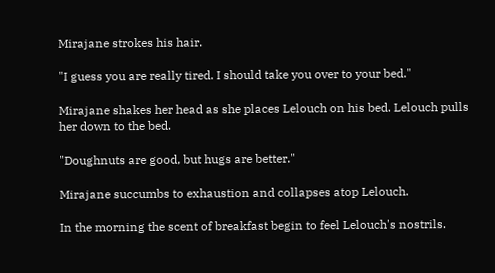Mirajane strokes his hair.

"I guess you are really tired. I should take you over to your bed."

Mirajane shakes her head as she places Lelouch on his bed. Lelouch pulls her down to the bed.

"Doughnuts are good, but hugs are better."

Mirajane succumbs to exhaustion and collapses atop Lelouch.

In the morning the scent of breakfast begin to feel Lelouch's nostrils.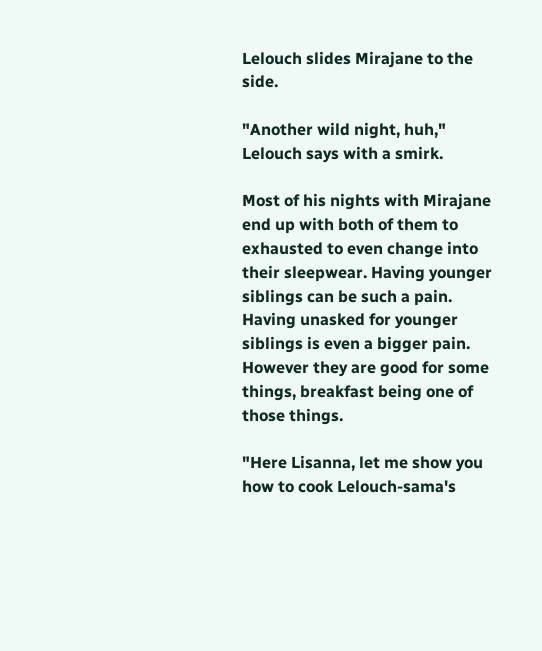Lelouch slides Mirajane to the side.

"Another wild night, huh," Lelouch says with a smirk.

Most of his nights with Mirajane end up with both of them to exhausted to even change into their sleepwear. Having younger siblings can be such a pain. Having unasked for younger siblings is even a bigger pain. However they are good for some things, breakfast being one of those things.

"Here Lisanna, let me show you how to cook Lelouch-sama's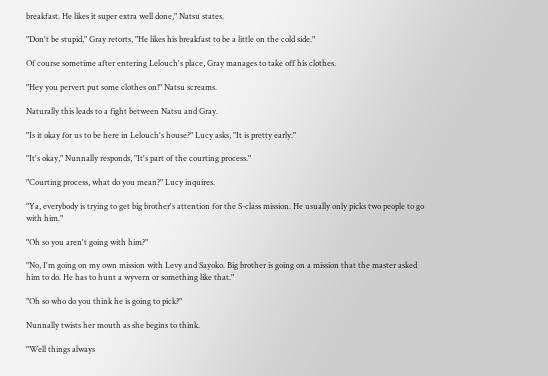breakfast. He likes it super extra well done," Natsu states.

"Don't be stupid," Gray retorts, "He likes his breakfast to be a little on the cold side."

Of course sometime after entering Lelouch's place, Gray manages to take off his clothes.

"Hey you pervert put some clothes on!" Natsu screams.

Naturally this leads to a fight between Natsu and Gray.

"Is it okay for us to be here in Lelouch's house?" Lucy asks, "It is pretty early."

"It's okay," Nunnally responds, "It's part of the courting process."

"Courting process, what do you mean?" Lucy inquires.

"Ya, everybody is trying to get big brother's attention for the S-class mission. He usually only picks two people to go with him."

"Oh so you aren't going with him?"

"No, I'm going on my own mission with Levy and Sayoko. Big brother is going on a mission that the master asked him to do. He has to hunt a wyvern or something like that."

"Oh so who do you think he is going to pick?"

Nunnally twists her mouth as she begins to think.

"Well things always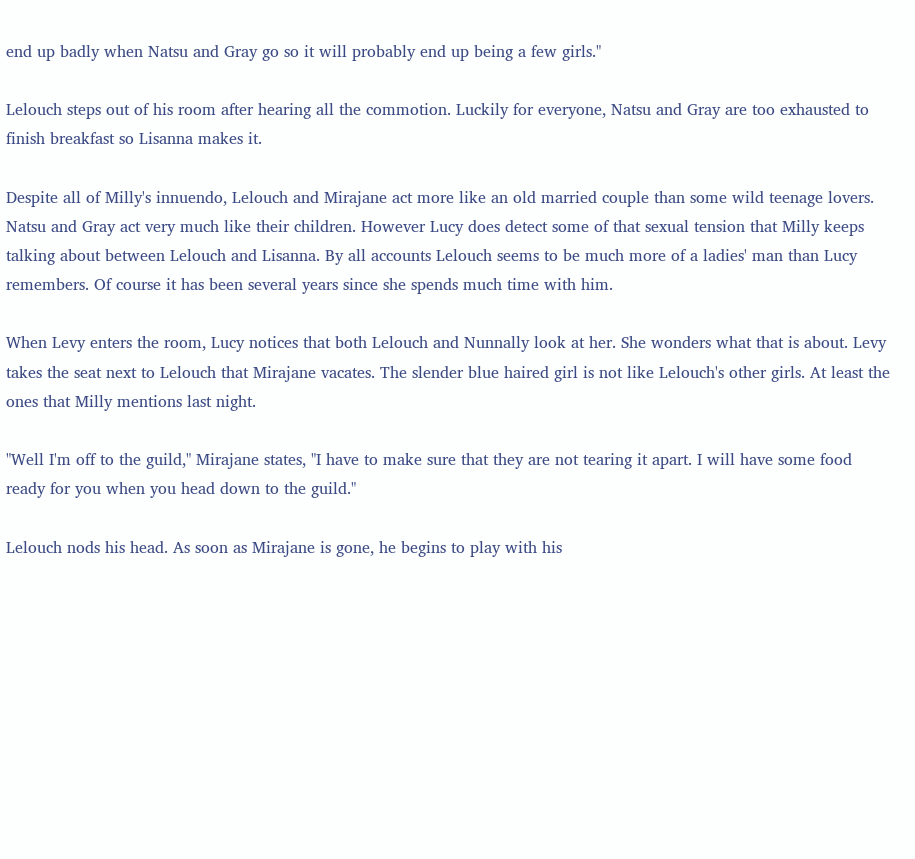end up badly when Natsu and Gray go so it will probably end up being a few girls."

Lelouch steps out of his room after hearing all the commotion. Luckily for everyone, Natsu and Gray are too exhausted to finish breakfast so Lisanna makes it.

Despite all of Milly's innuendo, Lelouch and Mirajane act more like an old married couple than some wild teenage lovers. Natsu and Gray act very much like their children. However Lucy does detect some of that sexual tension that Milly keeps talking about between Lelouch and Lisanna. By all accounts Lelouch seems to be much more of a ladies' man than Lucy remembers. Of course it has been several years since she spends much time with him.

When Levy enters the room, Lucy notices that both Lelouch and Nunnally look at her. She wonders what that is about. Levy takes the seat next to Lelouch that Mirajane vacates. The slender blue haired girl is not like Lelouch's other girls. At least the ones that Milly mentions last night.

"Well I'm off to the guild," Mirajane states, "I have to make sure that they are not tearing it apart. I will have some food ready for you when you head down to the guild."

Lelouch nods his head. As soon as Mirajane is gone, he begins to play with his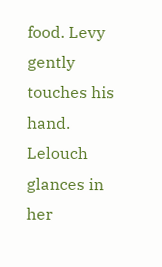food. Levy gently touches his hand. Lelouch glances in her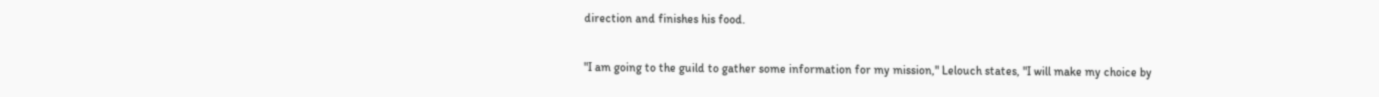direction and finishes his food.

"I am going to the guild to gather some information for my mission," Lelouch states, "I will make my choice by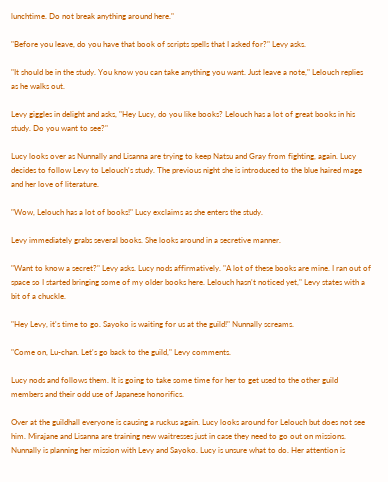lunchtime. Do not break anything around here."

"Before you leave, do you have that book of scripts spells that I asked for?" Levy asks.

"It should be in the study. You know you can take anything you want. Just leave a note," Lelouch replies as he walks out.

Levy giggles in delight and asks, "Hey Lucy, do you like books? Lelouch has a lot of great books in his study. Do you want to see?"

Lucy looks over as Nunnally and Lisanna are trying to keep Natsu and Gray from fighting, again. Lucy decides to follow Levy to Lelouch's study. The previous night she is introduced to the blue haired mage and her love of literature.

"Wow, Lelouch has a lot of books!" Lucy exclaims as she enters the study.

Levy immediately grabs several books. She looks around in a secretive manner.

"Want to know a secret?" Levy asks. Lucy nods affirmatively. "A lot of these books are mine. I ran out of space so I started bringing some of my older books here. Lelouch hasn't noticed yet," Levy states with a bit of a chuckle.

"Hey Levy, it's time to go. Sayoko is waiting for us at the guild!" Nunnally screams.

"Come on, Lu-chan. Let's go back to the guild," Levy comments.

Lucy nods and follows them. It is going to take some time for her to get used to the other guild members and their odd use of Japanese honorifics.

Over at the guildhall everyone is causing a ruckus again. Lucy looks around for Lelouch but does not see him. Mirajane and Lisanna are training new waitresses just in case they need to go out on missions. Nunnally is planning her mission with Levy and Sayoko. Lucy is unsure what to do. Her attention is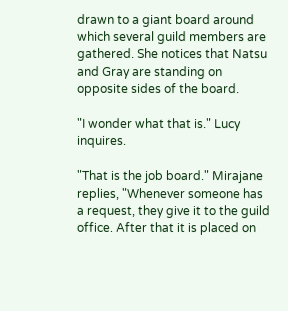drawn to a giant board around which several guild members are gathered. She notices that Natsu and Gray are standing on opposite sides of the board.

"I wonder what that is." Lucy inquires.

"That is the job board." Mirajane replies, "Whenever someone has a request, they give it to the guild office. After that it is placed on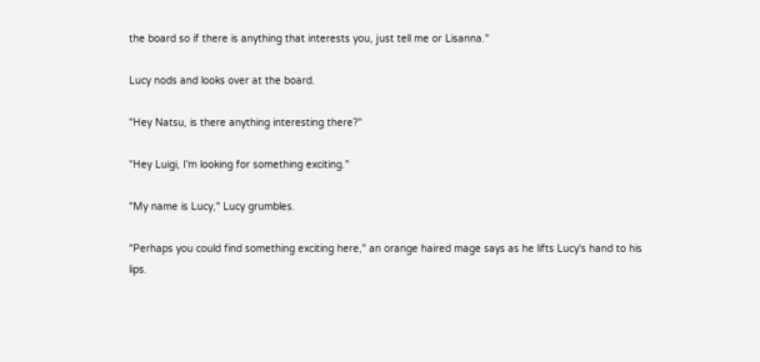the board so if there is anything that interests you, just tell me or Lisanna."

Lucy nods and looks over at the board.

"Hey Natsu, is there anything interesting there?"

"Hey Luigi, I'm looking for something exciting."

"My name is Lucy," Lucy grumbles.

"Perhaps you could find something exciting here," an orange haired mage says as he lifts Lucy's hand to his lips.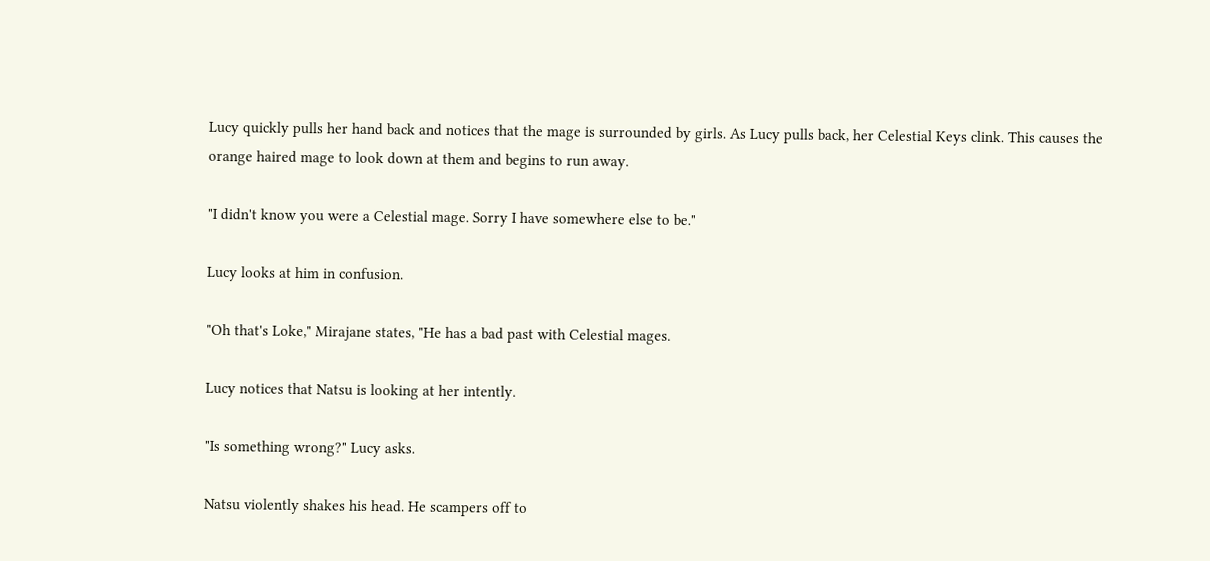Lucy quickly pulls her hand back and notices that the mage is surrounded by girls. As Lucy pulls back, her Celestial Keys clink. This causes the orange haired mage to look down at them and begins to run away.

"I didn't know you were a Celestial mage. Sorry I have somewhere else to be."

Lucy looks at him in confusion.

"Oh that's Loke," Mirajane states, "He has a bad past with Celestial mages.

Lucy notices that Natsu is looking at her intently.

"Is something wrong?" Lucy asks.

Natsu violently shakes his head. He scampers off to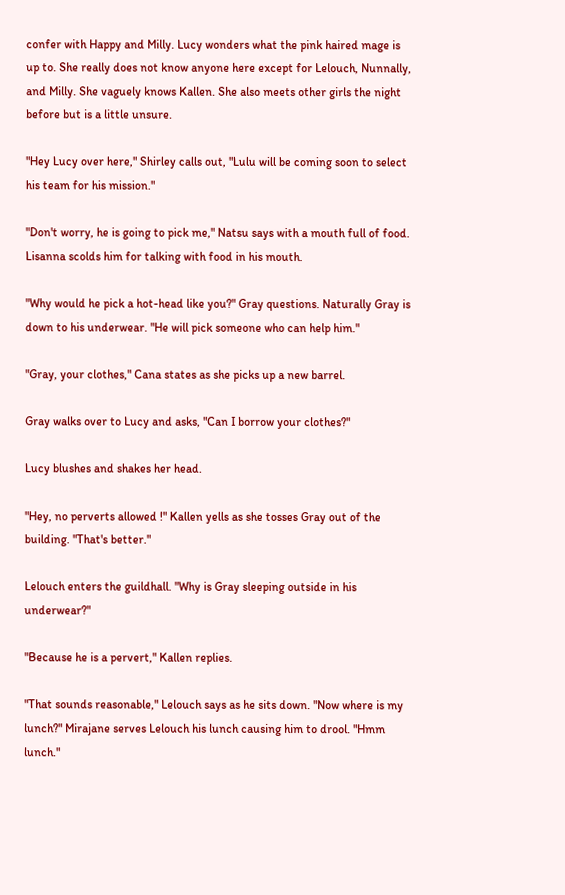confer with Happy and Milly. Lucy wonders what the pink haired mage is up to. She really does not know anyone here except for Lelouch, Nunnally, and Milly. She vaguely knows Kallen. She also meets other girls the night before but is a little unsure.

"Hey Lucy over here," Shirley calls out, "Lulu will be coming soon to select his team for his mission."

"Don't worry, he is going to pick me," Natsu says with a mouth full of food. Lisanna scolds him for talking with food in his mouth.

"Why would he pick a hot-head like you?" Gray questions. Naturally Gray is down to his underwear. "He will pick someone who can help him."

"Gray, your clothes," Cana states as she picks up a new barrel.

Gray walks over to Lucy and asks, "Can I borrow your clothes?"

Lucy blushes and shakes her head.

"Hey, no perverts allowed !" Kallen yells as she tosses Gray out of the building. "That's better."

Lelouch enters the guildhall. "Why is Gray sleeping outside in his underwear?"

"Because he is a pervert," Kallen replies.

"That sounds reasonable," Lelouch says as he sits down. "Now where is my lunch?" Mirajane serves Lelouch his lunch causing him to drool. "Hmm lunch."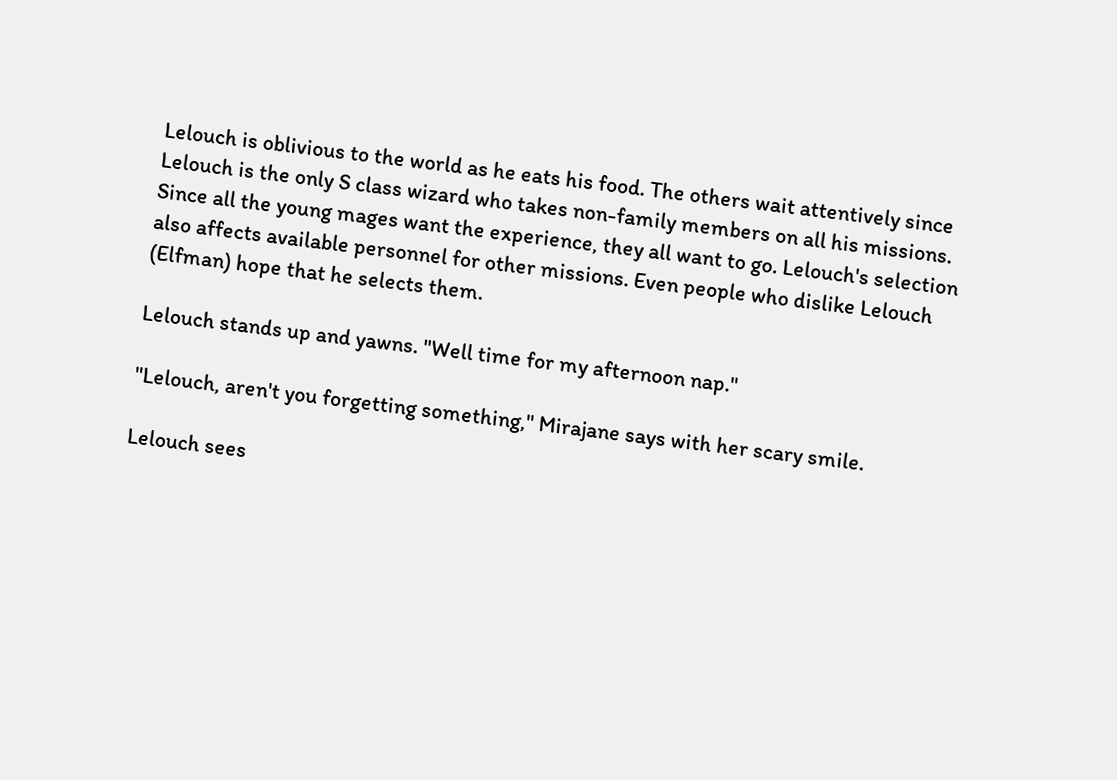Lelouch is oblivious to the world as he eats his food. The others wait attentively since Lelouch is the only S class wizard who takes non-family members on all his missions. Since all the young mages want the experience, they all want to go. Lelouch's selection also affects available personnel for other missions. Even people who dislike Lelouch (Elfman) hope that he selects them.

Lelouch stands up and yawns. "Well time for my afternoon nap."

"Lelouch, aren't you forgetting something," Mirajane says with her scary smile.

Lelouch sees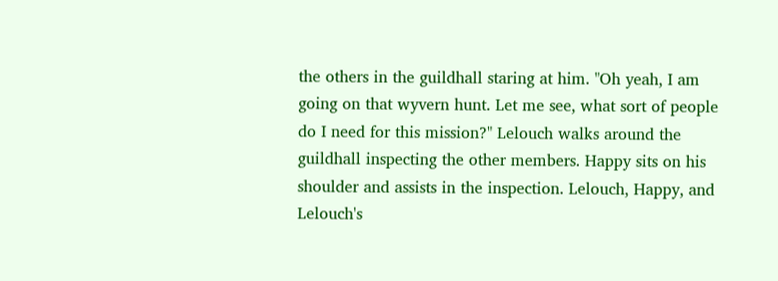the others in the guildhall staring at him. "Oh yeah, I am going on that wyvern hunt. Let me see, what sort of people do I need for this mission?" Lelouch walks around the guildhall inspecting the other members. Happy sits on his shoulder and assists in the inspection. Lelouch, Happy, and Lelouch's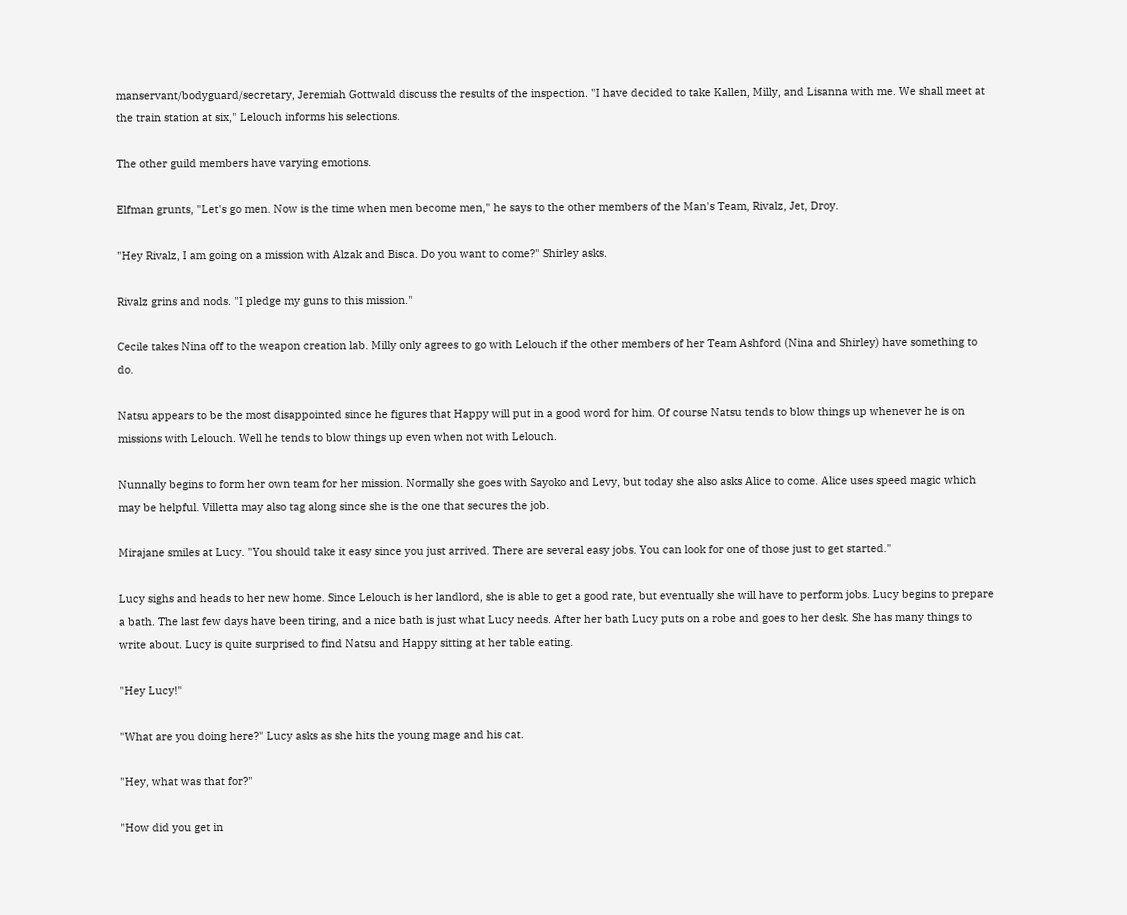manservant/bodyguard/secretary, Jeremiah Gottwald discuss the results of the inspection. "I have decided to take Kallen, Milly, and Lisanna with me. We shall meet at the train station at six," Lelouch informs his selections.

The other guild members have varying emotions.

Elfman grunts, "Let's go men. Now is the time when men become men," he says to the other members of the Man's Team, Rivalz, Jet, Droy.

"Hey Rivalz, I am going on a mission with Alzak and Bisca. Do you want to come?" Shirley asks.

Rivalz grins and nods. "I pledge my guns to this mission."

Cecile takes Nina off to the weapon creation lab. Milly only agrees to go with Lelouch if the other members of her Team Ashford (Nina and Shirley) have something to do.

Natsu appears to be the most disappointed since he figures that Happy will put in a good word for him. Of course Natsu tends to blow things up whenever he is on missions with Lelouch. Well he tends to blow things up even when not with Lelouch.

Nunnally begins to form her own team for her mission. Normally she goes with Sayoko and Levy, but today she also asks Alice to come. Alice uses speed magic which may be helpful. Villetta may also tag along since she is the one that secures the job.

Mirajane smiles at Lucy. "You should take it easy since you just arrived. There are several easy jobs. You can look for one of those just to get started."

Lucy sighs and heads to her new home. Since Lelouch is her landlord, she is able to get a good rate, but eventually she will have to perform jobs. Lucy begins to prepare a bath. The last few days have been tiring, and a nice bath is just what Lucy needs. After her bath Lucy puts on a robe and goes to her desk. She has many things to write about. Lucy is quite surprised to find Natsu and Happy sitting at her table eating.

"Hey Lucy!"

"What are you doing here?" Lucy asks as she hits the young mage and his cat.

"Hey, what was that for?"

"How did you get in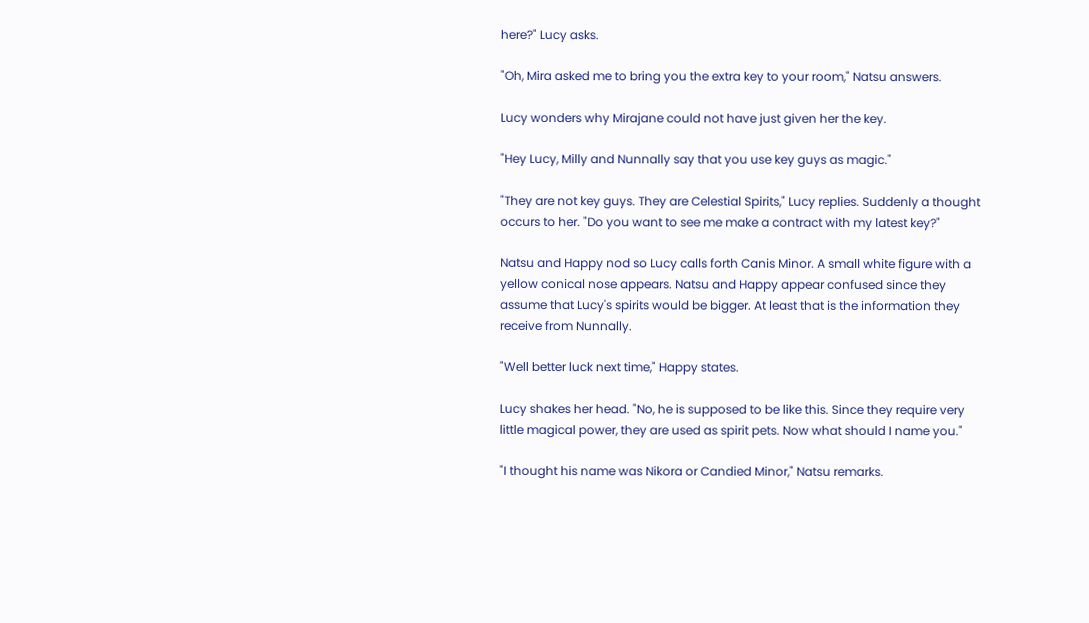here?" Lucy asks.

"Oh, Mira asked me to bring you the extra key to your room," Natsu answers.

Lucy wonders why Mirajane could not have just given her the key.

"Hey Lucy, Milly and Nunnally say that you use key guys as magic."

"They are not key guys. They are Celestial Spirits," Lucy replies. Suddenly a thought occurs to her. "Do you want to see me make a contract with my latest key?"

Natsu and Happy nod so Lucy calls forth Canis Minor. A small white figure with a yellow conical nose appears. Natsu and Happy appear confused since they assume that Lucy's spirits would be bigger. At least that is the information they receive from Nunnally.

"Well better luck next time," Happy states.

Lucy shakes her head. "No, he is supposed to be like this. Since they require very little magical power, they are used as spirit pets. Now what should I name you."

"I thought his name was Nikora or Candied Minor," Natsu remarks.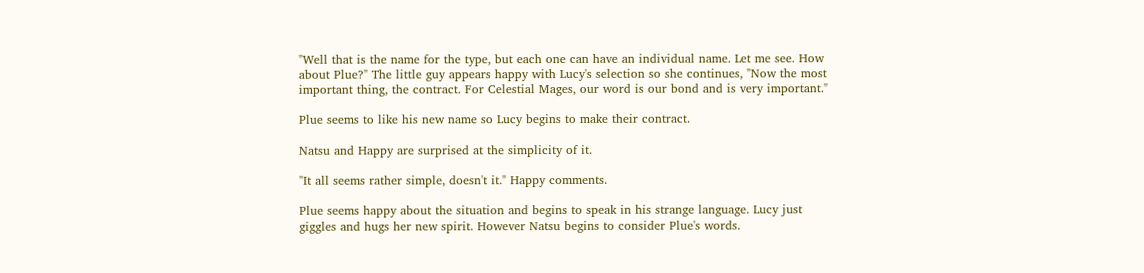"Well that is the name for the type, but each one can have an individual name. Let me see. How about Plue?" The little guy appears happy with Lucy's selection so she continues, "Now the most important thing, the contract. For Celestial Mages, our word is our bond and is very important."

Plue seems to like his new name so Lucy begins to make their contract.

Natsu and Happy are surprised at the simplicity of it.

"It all seems rather simple, doesn't it." Happy comments.

Plue seems happy about the situation and begins to speak in his strange language. Lucy just giggles and hugs her new spirit. However Natsu begins to consider Plue's words.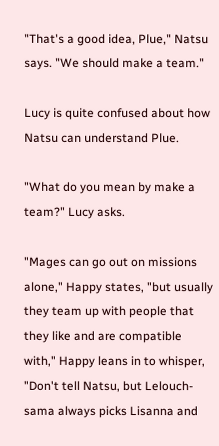"That's a good idea, Plue," Natsu says. "We should make a team."

Lucy is quite confused about how Natsu can understand Plue.

"What do you mean by make a team?" Lucy asks.

"Mages can go out on missions alone," Happy states, "but usually they team up with people that they like and are compatible with," Happy leans in to whisper, "Don't tell Natsu, but Lelouch-sama always picks Lisanna and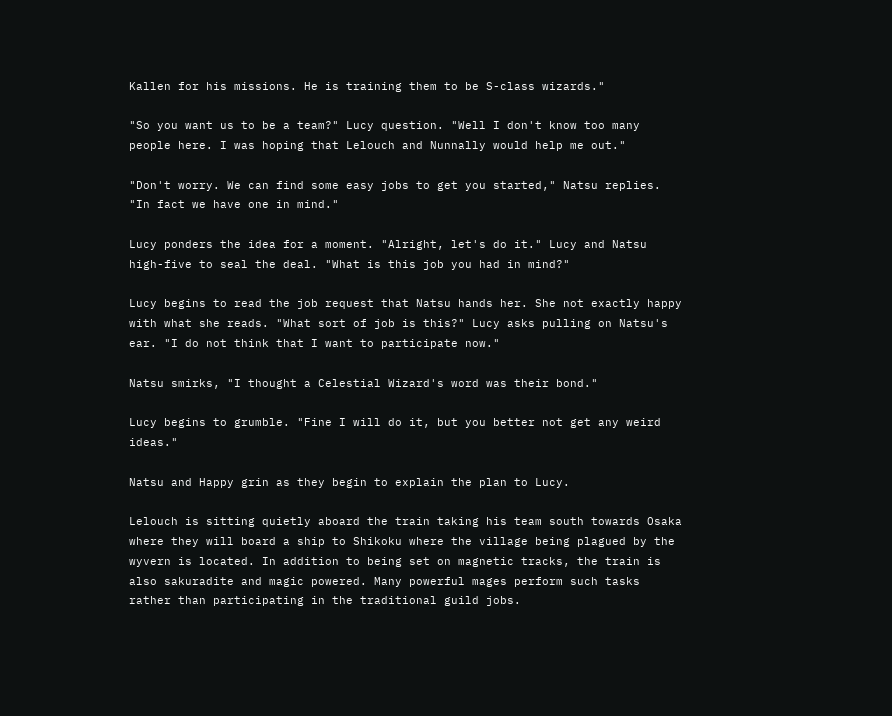Kallen for his missions. He is training them to be S-class wizards."

"So you want us to be a team?" Lucy question. "Well I don't know too many people here. I was hoping that Lelouch and Nunnally would help me out."

"Don't worry. We can find some easy jobs to get you started," Natsu replies. "In fact we have one in mind."

Lucy ponders the idea for a moment. "Alright, let's do it." Lucy and Natsu high-five to seal the deal. "What is this job you had in mind?"

Lucy begins to read the job request that Natsu hands her. She not exactly happy with what she reads. "What sort of job is this?" Lucy asks pulling on Natsu's ear. "I do not think that I want to participate now."

Natsu smirks, "I thought a Celestial Wizard's word was their bond."

Lucy begins to grumble. "Fine I will do it, but you better not get any weird ideas."

Natsu and Happy grin as they begin to explain the plan to Lucy.

Lelouch is sitting quietly aboard the train taking his team south towards Osaka where they will board a ship to Shikoku where the village being plagued by the wyvern is located. In addition to being set on magnetic tracks, the train is also sakuradite and magic powered. Many powerful mages perform such tasks rather than participating in the traditional guild jobs.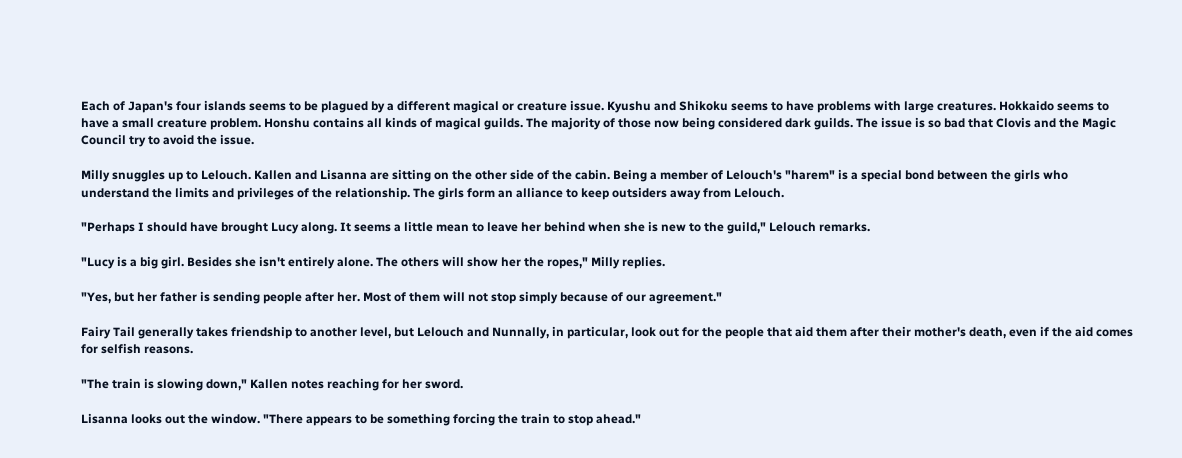Each of Japan's four islands seems to be plagued by a different magical or creature issue. Kyushu and Shikoku seems to have problems with large creatures. Hokkaido seems to have a small creature problem. Honshu contains all kinds of magical guilds. The majority of those now being considered dark guilds. The issue is so bad that Clovis and the Magic Council try to avoid the issue.

Milly snuggles up to Lelouch. Kallen and Lisanna are sitting on the other side of the cabin. Being a member of Lelouch's "harem" is a special bond between the girls who understand the limits and privileges of the relationship. The girls form an alliance to keep outsiders away from Lelouch.

"Perhaps I should have brought Lucy along. It seems a little mean to leave her behind when she is new to the guild," Lelouch remarks.

"Lucy is a big girl. Besides she isn't entirely alone. The others will show her the ropes," Milly replies.

"Yes, but her father is sending people after her. Most of them will not stop simply because of our agreement."

Fairy Tail generally takes friendship to another level, but Lelouch and Nunnally, in particular, look out for the people that aid them after their mother's death, even if the aid comes for selfish reasons.

"The train is slowing down," Kallen notes reaching for her sword.

Lisanna looks out the window. "There appears to be something forcing the train to stop ahead."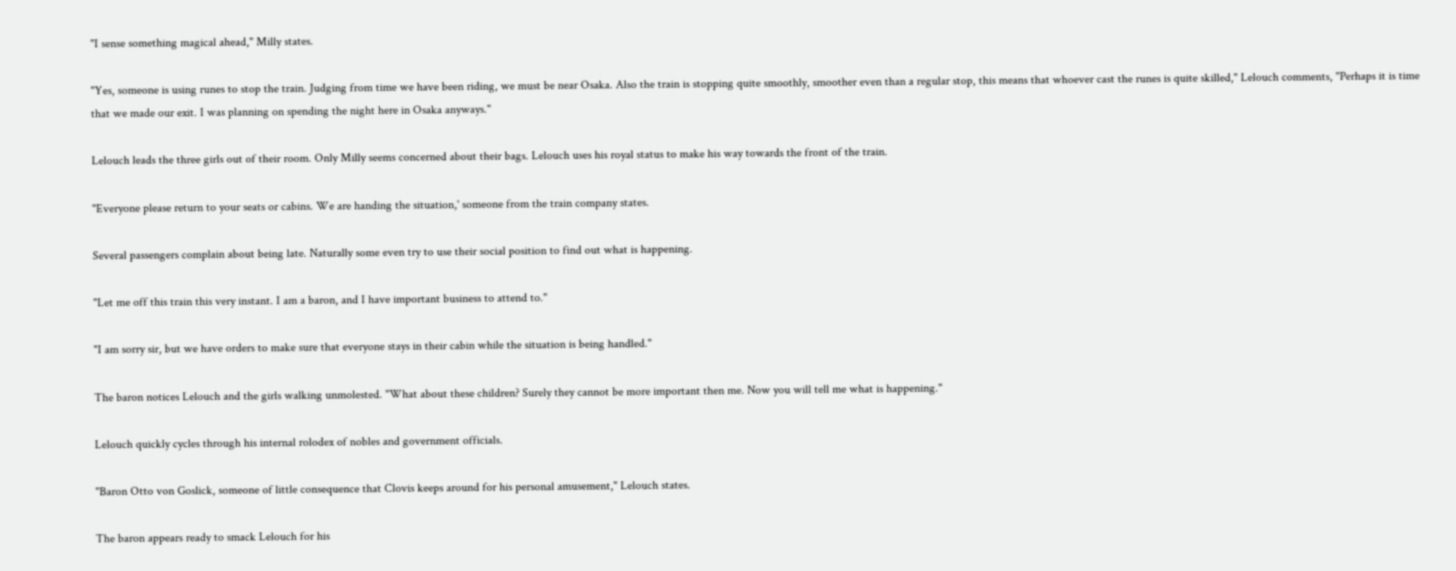"I sense something magical ahead," Milly states.

"Yes, someone is using runes to stop the train. Judging from time we have been riding, we must be near Osaka. Also the train is stopping quite smoothly, smoother even than a regular stop, this means that whoever cast the runes is quite skilled," Lelouch comments, "Perhaps it is time that we made our exit. I was planning on spending the night here in Osaka anyways."

Lelouch leads the three girls out of their room. Only Milly seems concerned about their bags. Lelouch uses his royal status to make his way towards the front of the train.

"Everyone please return to your seats or cabins. We are handing the situation,' someone from the train company states.

Several passengers complain about being late. Naturally some even try to use their social position to find out what is happening.

"Let me off this train this very instant. I am a baron, and I have important business to attend to."

"I am sorry sir, but we have orders to make sure that everyone stays in their cabin while the situation is being handled."

The baron notices Lelouch and the girls walking unmolested. "What about these children? Surely they cannot be more important then me. Now you will tell me what is happening."

Lelouch quickly cycles through his internal rolodex of nobles and government officials.

"Baron Otto von Goslick, someone of little consequence that Clovis keeps around for his personal amusement," Lelouch states.

The baron appears ready to smack Lelouch for his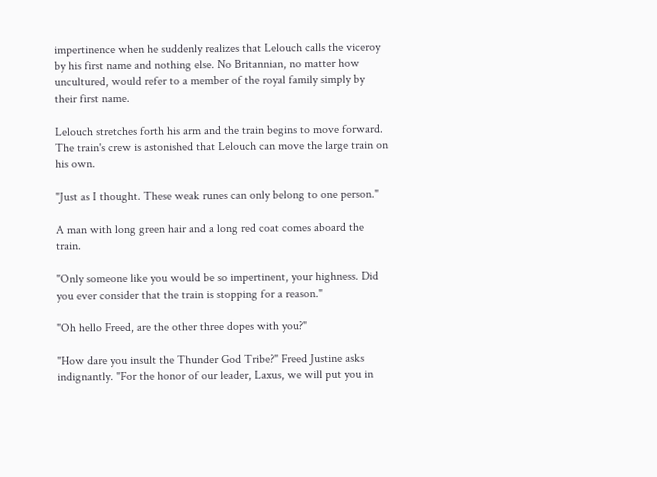impertinence when he suddenly realizes that Lelouch calls the viceroy by his first name and nothing else. No Britannian, no matter how uncultured, would refer to a member of the royal family simply by their first name.

Lelouch stretches forth his arm and the train begins to move forward. The train's crew is astonished that Lelouch can move the large train on his own.

"Just as I thought. These weak runes can only belong to one person."

A man with long green hair and a long red coat comes aboard the train.

"Only someone like you would be so impertinent, your highness. Did you ever consider that the train is stopping for a reason."

"Oh hello Freed, are the other three dopes with you?"

"How dare you insult the Thunder God Tribe?" Freed Justine asks indignantly. "For the honor of our leader, Laxus, we will put you in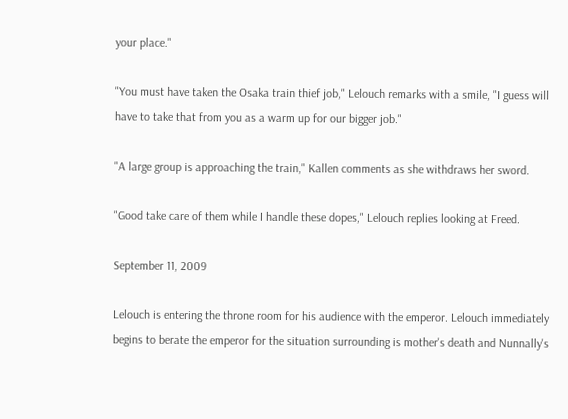your place."

"You must have taken the Osaka train thief job," Lelouch remarks with a smile, "I guess will have to take that from you as a warm up for our bigger job."

"A large group is approaching the train," Kallen comments as she withdraws her sword.

"Good take care of them while I handle these dopes," Lelouch replies looking at Freed.

September 11, 2009

Lelouch is entering the throne room for his audience with the emperor. Lelouch immediately begins to berate the emperor for the situation surrounding is mother's death and Nunnally's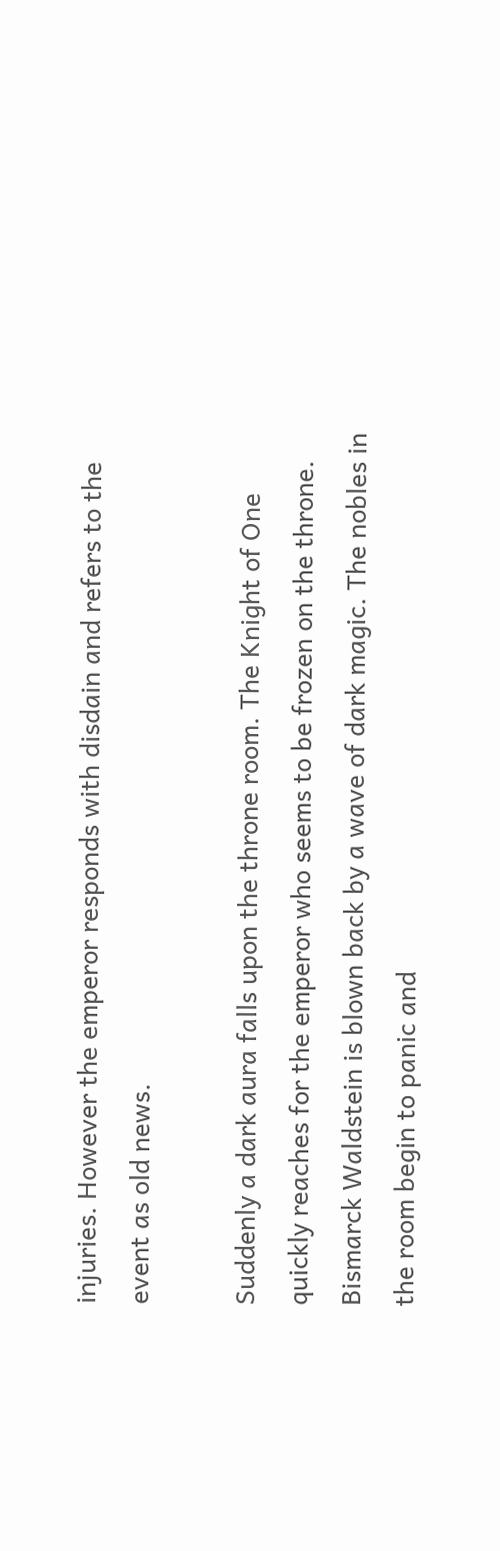injuries. However the emperor responds with disdain and refers to the event as old news.

Suddenly a dark aura falls upon the throne room. The Knight of One quickly reaches for the emperor who seems to be frozen on the throne. Bismarck Waldstein is blown back by a wave of dark magic. The nobles in the room begin to panic and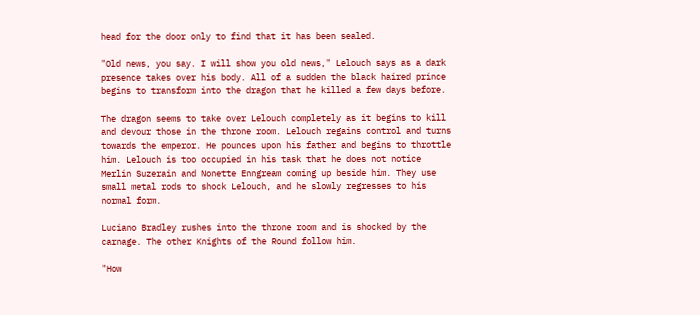head for the door only to find that it has been sealed.

"Old news, you say. I will show you old news," Lelouch says as a dark presence takes over his body. All of a sudden the black haired prince begins to transform into the dragon that he killed a few days before.

The dragon seems to take over Lelouch completely as it begins to kill and devour those in the throne room. Lelouch regains control and turns towards the emperor. He pounces upon his father and begins to throttle him. Lelouch is too occupied in his task that he does not notice Merlin Suzerain and Nonette Enngream coming up beside him. They use small metal rods to shock Lelouch, and he slowly regresses to his normal form.

Luciano Bradley rushes into the throne room and is shocked by the carnage. The other Knights of the Round follow him.

"How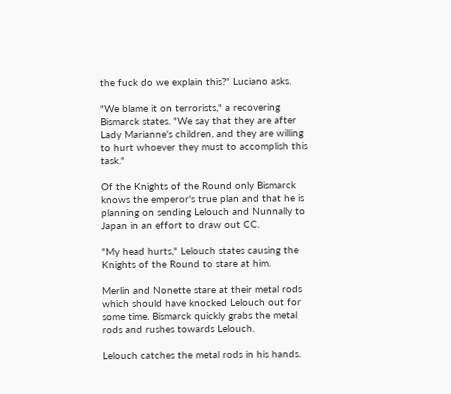the fuck do we explain this?" Luciano asks.

"We blame it on terrorists," a recovering Bismarck states. "We say that they are after Lady Marianne's children, and they are willing to hurt whoever they must to accomplish this task."

Of the Knights of the Round only Bismarck knows the emperor's true plan and that he is planning on sending Lelouch and Nunnally to Japan in an effort to draw out CC.

"My head hurts," Lelouch states causing the Knights of the Round to stare at him.

Merlin and Nonette stare at their metal rods which should have knocked Lelouch out for some time. Bismarck quickly grabs the metal rods and rushes towards Lelouch.

Lelouch catches the metal rods in his hands.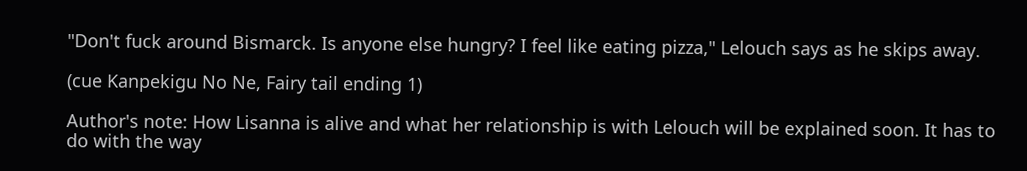"Don't fuck around Bismarck. Is anyone else hungry? I feel like eating pizza," Lelouch says as he skips away.

(cue Kanpekigu No Ne, Fairy tail ending 1)

Author's note: How Lisanna is alive and what her relationship is with Lelouch will be explained soon. It has to do with the way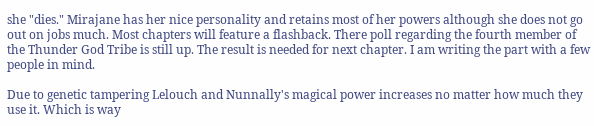she "dies." Mirajane has her nice personality and retains most of her powers although she does not go out on jobs much. Most chapters will feature a flashback. There poll regarding the fourth member of the Thunder God Tribe is still up. The result is needed for next chapter. I am writing the part with a few people in mind.

Due to genetic tampering Lelouch and Nunnally's magical power increases no matter how much they use it. Which is way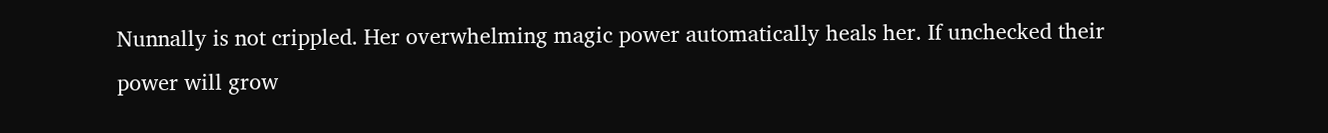Nunnally is not crippled. Her overwhelming magic power automatically heals her. If unchecked their power will grow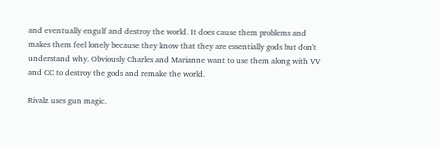and eventually engulf and destroy the world. It does cause them problems and makes them feel lonely because they know that they are essentially gods but don't understand why. Obviously Charles and Marianne want to use them along with VV and CC to destroy the gods and remake the world.

Rivalz uses gun magic.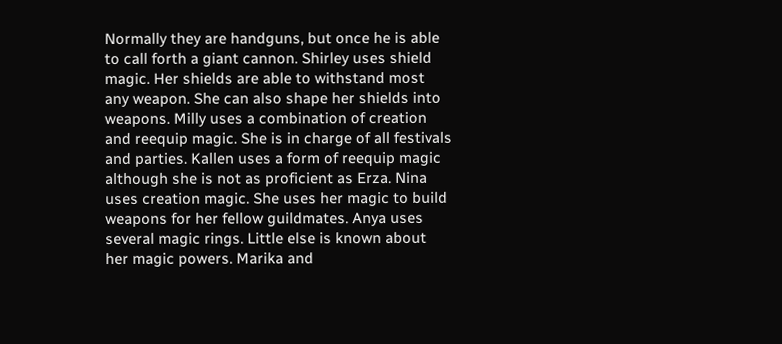Normally they are handguns, but once he is able to call forth a giant cannon. Shirley uses shield magic. Her shields are able to withstand most any weapon. She can also shape her shields into weapons. Milly uses a combination of creation and reequip magic. She is in charge of all festivals and parties. Kallen uses a form of reequip magic although she is not as proficient as Erza. Nina uses creation magic. She uses her magic to build weapons for her fellow guildmates. Anya uses several magic rings. Little else is known about her magic powers. Marika and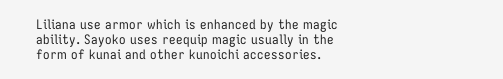Liliana use armor which is enhanced by the magic ability. Sayoko uses reequip magic usually in the form of kunai and other kunoichi accessories.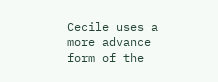Cecile uses a more advance form of the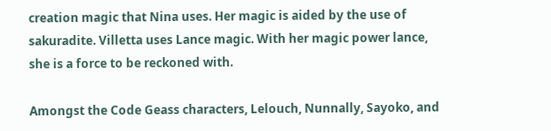creation magic that Nina uses. Her magic is aided by the use of sakuradite. Villetta uses Lance magic. With her magic power lance, she is a force to be reckoned with.

Amongst the Code Geass characters, Lelouch, Nunnally, Sayoko, and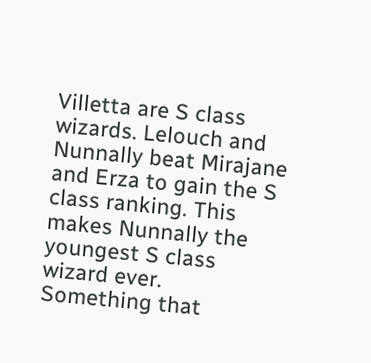Villetta are S class wizards. Lelouch and Nunnally beat Mirajane and Erza to gain the S class ranking. This makes Nunnally the youngest S class wizard ever. Something that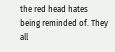the red head hates being reminded of. They all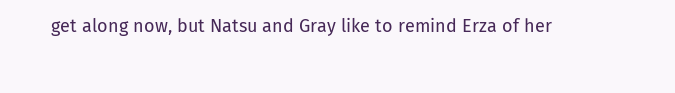get along now, but Natsu and Gray like to remind Erza of her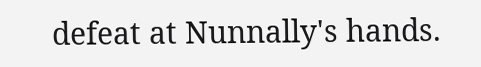defeat at Nunnally's hands.